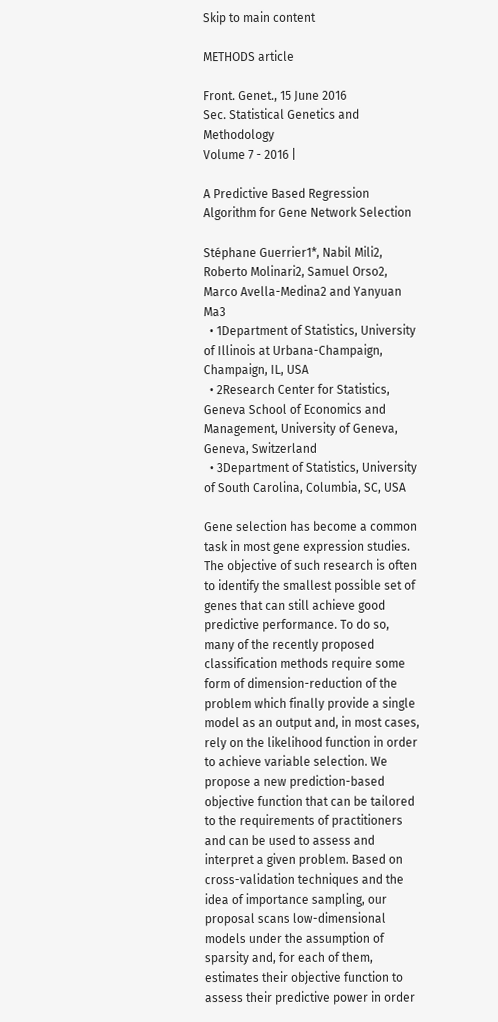Skip to main content

METHODS article

Front. Genet., 15 June 2016
Sec. Statistical Genetics and Methodology
Volume 7 - 2016 |

A Predictive Based Regression Algorithm for Gene Network Selection

Stéphane Guerrier1*, Nabil Mili2, Roberto Molinari2, Samuel Orso2, Marco Avella-Medina2 and Yanyuan Ma3
  • 1Department of Statistics, University of Illinois at Urbana-Champaign, Champaign, IL, USA
  • 2Research Center for Statistics, Geneva School of Economics and Management, University of Geneva, Geneva, Switzerland
  • 3Department of Statistics, University of South Carolina, Columbia, SC, USA

Gene selection has become a common task in most gene expression studies. The objective of such research is often to identify the smallest possible set of genes that can still achieve good predictive performance. To do so, many of the recently proposed classification methods require some form of dimension-reduction of the problem which finally provide a single model as an output and, in most cases, rely on the likelihood function in order to achieve variable selection. We propose a new prediction-based objective function that can be tailored to the requirements of practitioners and can be used to assess and interpret a given problem. Based on cross-validation techniques and the idea of importance sampling, our proposal scans low-dimensional models under the assumption of sparsity and, for each of them, estimates their objective function to assess their predictive power in order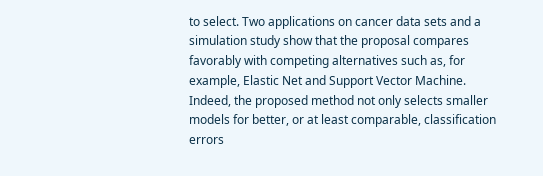to select. Two applications on cancer data sets and a simulation study show that the proposal compares favorably with competing alternatives such as, for example, Elastic Net and Support Vector Machine. Indeed, the proposed method not only selects smaller models for better, or at least comparable, classification errors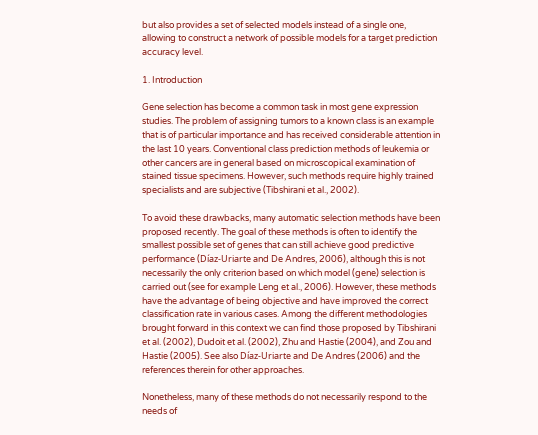but also provides a set of selected models instead of a single one, allowing to construct a network of possible models for a target prediction accuracy level.

1. Introduction

Gene selection has become a common task in most gene expression studies. The problem of assigning tumors to a known class is an example that is of particular importance and has received considerable attention in the last 10 years. Conventional class prediction methods of leukemia or other cancers are in general based on microscopical examination of stained tissue specimens. However, such methods require highly trained specialists and are subjective (Tibshirani et al., 2002).

To avoid these drawbacks, many automatic selection methods have been proposed recently. The goal of these methods is often to identify the smallest possible set of genes that can still achieve good predictive performance (Díaz-Uriarte and De Andres, 2006), although this is not necessarily the only criterion based on which model (gene) selection is carried out (see for example Leng et al., 2006). However, these methods have the advantage of being objective and have improved the correct classification rate in various cases. Among the different methodologies brought forward in this context we can find those proposed by Tibshirani et al. (2002), Dudoit et al. (2002), Zhu and Hastie (2004), and Zou and Hastie (2005). See also Díaz-Uriarte and De Andres (2006) and the references therein for other approaches.

Nonetheless, many of these methods do not necessarily respond to the needs of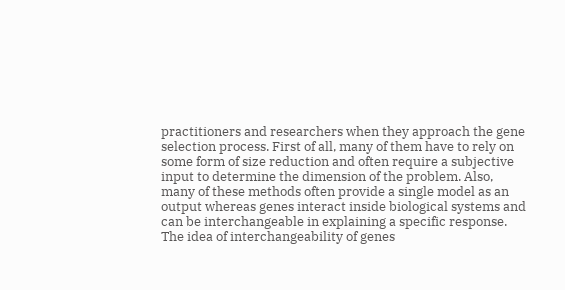practitioners and researchers when they approach the gene selection process. First of all, many of them have to rely on some form of size reduction and often require a subjective input to determine the dimension of the problem. Also, many of these methods often provide a single model as an output whereas genes interact inside biological systems and can be interchangeable in explaining a specific response. The idea of interchangeability of genes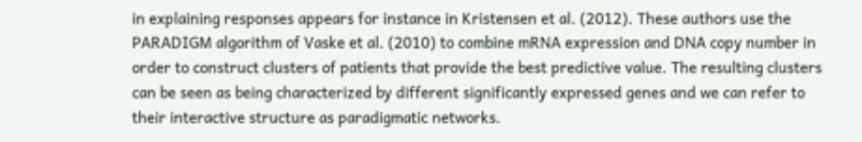in explaining responses appears for instance in Kristensen et al. (2012). These authors use the PARADIGM algorithm of Vaske et al. (2010) to combine mRNA expression and DNA copy number in order to construct clusters of patients that provide the best predictive value. The resulting clusters can be seen as being characterized by different significantly expressed genes and we can refer to their interactive structure as paradigmatic networks.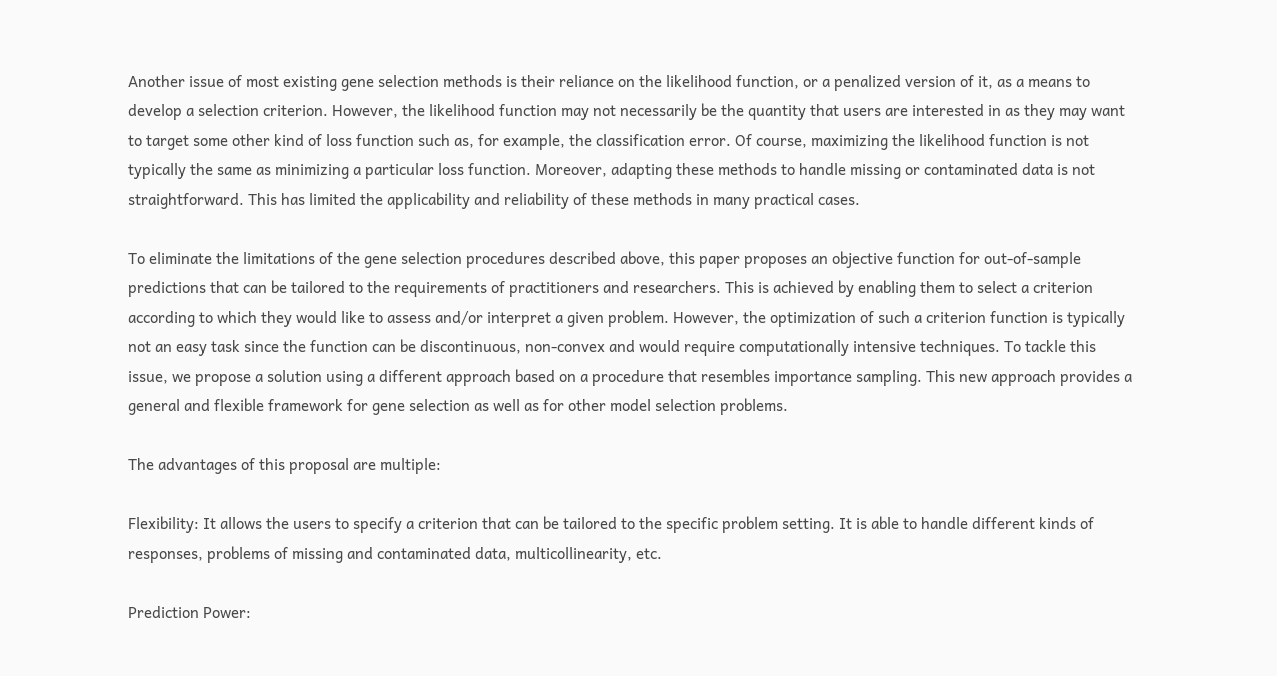Another issue of most existing gene selection methods is their reliance on the likelihood function, or a penalized version of it, as a means to develop a selection criterion. However, the likelihood function may not necessarily be the quantity that users are interested in as they may want to target some other kind of loss function such as, for example, the classification error. Of course, maximizing the likelihood function is not typically the same as minimizing a particular loss function. Moreover, adapting these methods to handle missing or contaminated data is not straightforward. This has limited the applicability and reliability of these methods in many practical cases.

To eliminate the limitations of the gene selection procedures described above, this paper proposes an objective function for out-of-sample predictions that can be tailored to the requirements of practitioners and researchers. This is achieved by enabling them to select a criterion according to which they would like to assess and/or interpret a given problem. However, the optimization of such a criterion function is typically not an easy task since the function can be discontinuous, non-convex and would require computationally intensive techniques. To tackle this issue, we propose a solution using a different approach based on a procedure that resembles importance sampling. This new approach provides a general and flexible framework for gene selection as well as for other model selection problems.

The advantages of this proposal are multiple:

Flexibility: It allows the users to specify a criterion that can be tailored to the specific problem setting. It is able to handle different kinds of responses, problems of missing and contaminated data, multicollinearity, etc.

Prediction Power: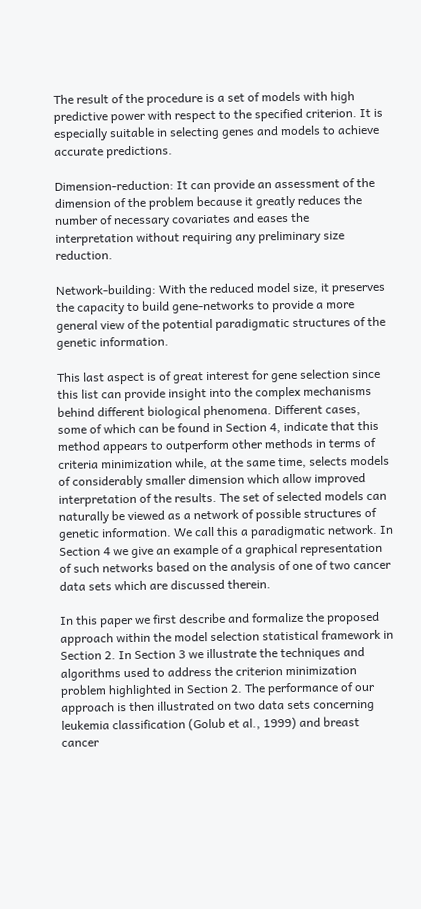The result of the procedure is a set of models with high predictive power with respect to the specified criterion. It is especially suitable in selecting genes and models to achieve accurate predictions.

Dimension-reduction: It can provide an assessment of the dimension of the problem because it greatly reduces the number of necessary covariates and eases the interpretation without requiring any preliminary size reduction.

Network-building: With the reduced model size, it preserves the capacity to build gene-networks to provide a more general view of the potential paradigmatic structures of the genetic information.

This last aspect is of great interest for gene selection since this list can provide insight into the complex mechanisms behind different biological phenomena. Different cases, some of which can be found in Section 4, indicate that this method appears to outperform other methods in terms of criteria minimization while, at the same time, selects models of considerably smaller dimension which allow improved interpretation of the results. The set of selected models can naturally be viewed as a network of possible structures of genetic information. We call this a paradigmatic network. In Section 4 we give an example of a graphical representation of such networks based on the analysis of one of two cancer data sets which are discussed therein.

In this paper we first describe and formalize the proposed approach within the model selection statistical framework in Section 2. In Section 3 we illustrate the techniques and algorithms used to address the criterion minimization problem highlighted in Section 2. The performance of our approach is then illustrated on two data sets concerning leukemia classification (Golub et al., 1999) and breast cancer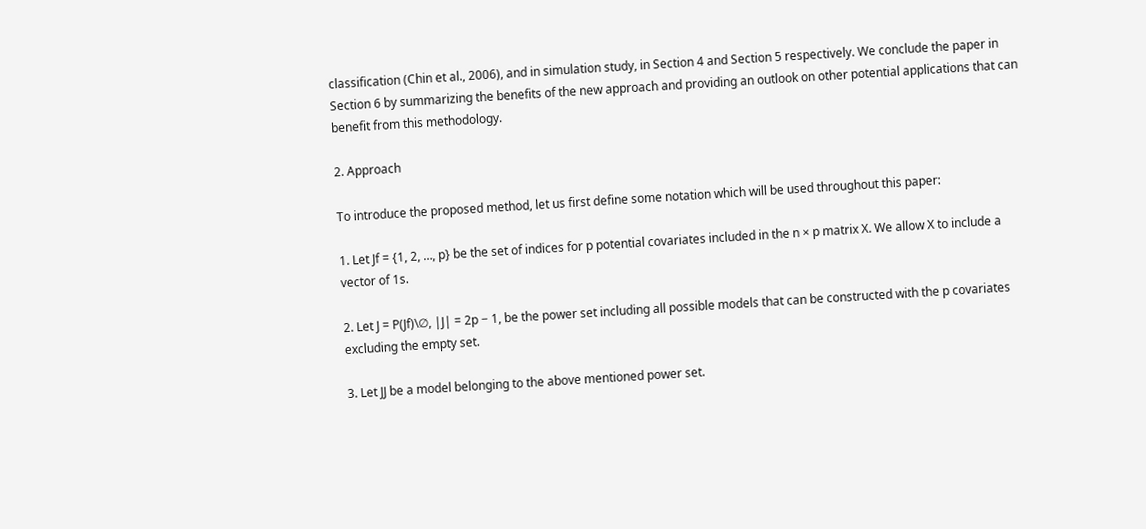classification (Chin et al., 2006), and in simulation study, in Section 4 and Section 5 respectively. We conclude the paper in Section 6 by summarizing the benefits of the new approach and providing an outlook on other potential applications that can benefit from this methodology.

2. Approach

To introduce the proposed method, let us first define some notation which will be used throughout this paper:

1. Let Jf = {1, 2, …, p} be the set of indices for p potential covariates included in the n × p matrix X. We allow X to include a vector of 1s.

2. Let J = P(Jf)\∅, |J| = 2p − 1, be the power set including all possible models that can be constructed with the p covariates excluding the empty set.

3. Let JJ be a model belonging to the above mentioned power set.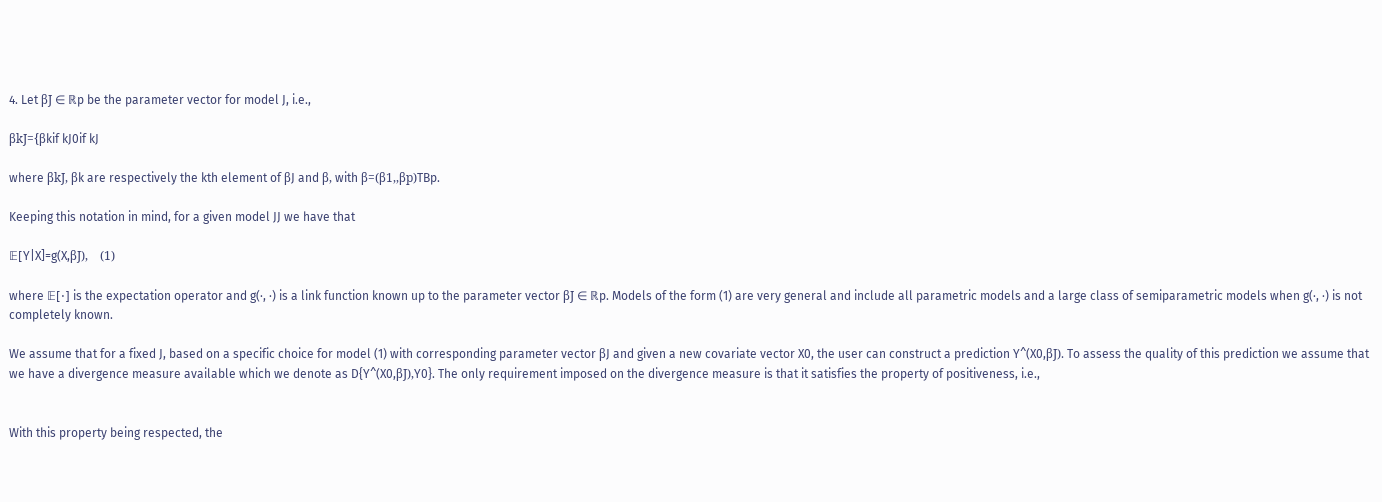4. Let βJ ∈ ℝp be the parameter vector for model J, i.e.,

βkJ={βkif kJ0if kJ

where βkJ, βk are respectively the kth element of βJ and β, with β=(β1,,βp)TBp.

Keeping this notation in mind, for a given model JJ we have that

𝔼[Y|X]=g(X,βJ),    (1)

where 𝔼[·] is the expectation operator and g(·, ·) is a link function known up to the parameter vector βJ ∈ ℝp. Models of the form (1) are very general and include all parametric models and a large class of semiparametric models when g(·, ·) is not completely known.

We assume that for a fixed J, based on a specific choice for model (1) with corresponding parameter vector βJ and given a new covariate vector X0, the user can construct a prediction Y^(X0,βJ). To assess the quality of this prediction we assume that we have a divergence measure available which we denote as D{Y^(X0,βJ),Y0}. The only requirement imposed on the divergence measure is that it satisfies the property of positiveness, i.e.,


With this property being respected, the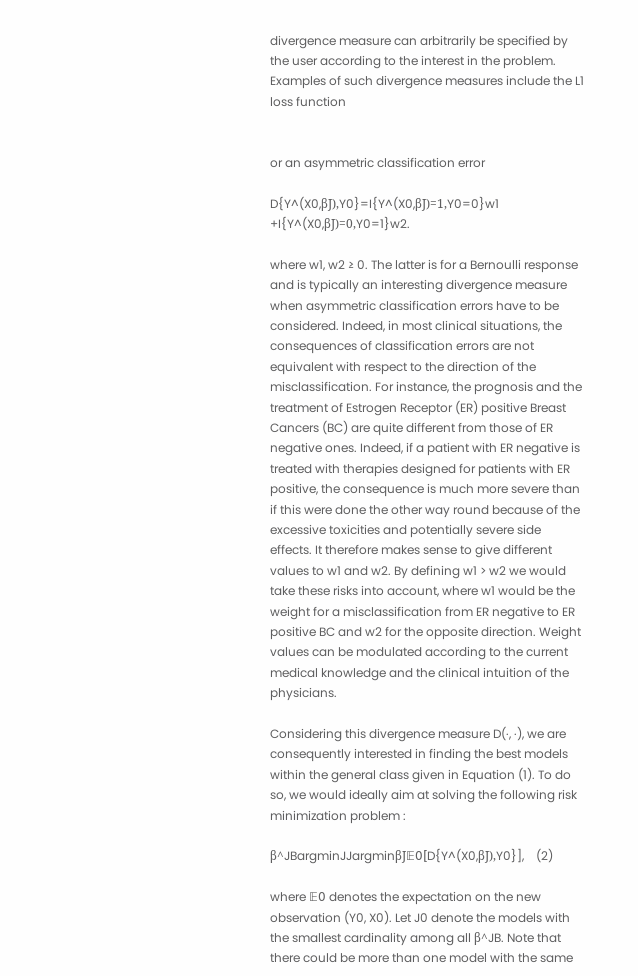divergence measure can arbitrarily be specified by the user according to the interest in the problem. Examples of such divergence measures include the L1 loss function


or an asymmetric classification error

D{Y^(X0,βJ),Y0}=I{Y^(X0,βJ)=1,Y0=0}w1    +I{Y^(X0,βJ)=0,Y0=1}w2.

where w1, w2 ≥ 0. The latter is for a Bernoulli response and is typically an interesting divergence measure when asymmetric classification errors have to be considered. Indeed, in most clinical situations, the consequences of classification errors are not equivalent with respect to the direction of the misclassification. For instance, the prognosis and the treatment of Estrogen Receptor (ER) positive Breast Cancers (BC) are quite different from those of ER negative ones. Indeed, if a patient with ER negative is treated with therapies designed for patients with ER positive, the consequence is much more severe than if this were done the other way round because of the excessive toxicities and potentially severe side effects. It therefore makes sense to give different values to w1 and w2. By defining w1 > w2 we would take these risks into account, where w1 would be the weight for a misclassification from ER negative to ER positive BC and w2 for the opposite direction. Weight values can be modulated according to the current medical knowledge and the clinical intuition of the physicians.

Considering this divergence measure D(·, ·), we are consequently interested in finding the best models within the general class given in Equation (1). To do so, we would ideally aim at solving the following risk minimization problem :

β^JBargminJJargminβJ𝔼0[D{Y^(X0,βJ),Y0}],    (2)

where 𝔼0 denotes the expectation on the new observation (Y0, X0). Let J0 denote the models with the smallest cardinality among all β^JB. Note that there could be more than one model with the same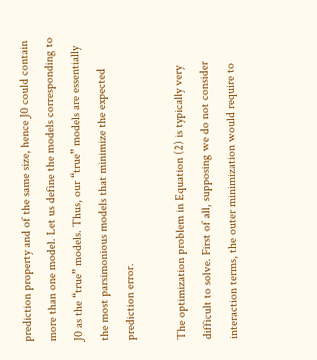prediction property and of the same size, hence J0 could contain more than one model. Let us define the models corresponding to J0 as the “true” models. Thus, our “true” models are essentially the most parsimonious models that minimize the expected prediction error.

The optimization problem in Equation (2) is typically very difficult to solve. First of all, supposing we do not consider interaction terms, the outer minimization would require to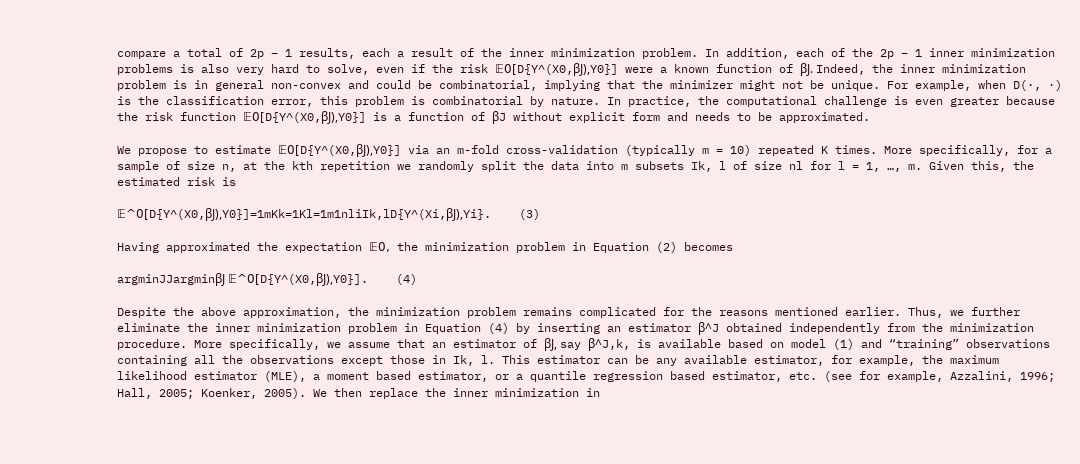compare a total of 2p − 1 results, each a result of the inner minimization problem. In addition, each of the 2p − 1 inner minimization problems is also very hard to solve, even if the risk 𝔼0[D{Y^(X0,βJ),Y0}] were a known function of βJ. Indeed, the inner minimization problem is in general non-convex and could be combinatorial, implying that the minimizer might not be unique. For example, when D(·, ·) is the classification error, this problem is combinatorial by nature. In practice, the computational challenge is even greater because the risk function 𝔼0[D{Y^(X0,βJ),Y0}] is a function of βJ without explicit form and needs to be approximated.

We propose to estimate 𝔼0[D{Y^(X0,βJ),Y0}] via an m-fold cross-validation (typically m = 10) repeated K times. More specifically, for a sample of size n, at the kth repetition we randomly split the data into m subsets Ik, l of size nl for l = 1, …, m. Given this, the estimated risk is

𝔼^0[D{Y^(X0,βJ),Y0}]=1mKk=1Kl=1m1nliIk,lD{Y^(Xi,βJ),Yi}.    (3)

Having approximated the expectation 𝔼0, the minimization problem in Equation (2) becomes

argminJJargminβJ 𝔼^0[D{Y^(X0,βJ),Y0}].    (4)

Despite the above approximation, the minimization problem remains complicated for the reasons mentioned earlier. Thus, we further eliminate the inner minimization problem in Equation (4) by inserting an estimator β^J obtained independently from the minimization procedure. More specifically, we assume that an estimator of βJ, say β^J,k, is available based on model (1) and “training” observations containing all the observations except those in Ik, l. This estimator can be any available estimator, for example, the maximum likelihood estimator (MLE), a moment based estimator, or a quantile regression based estimator, etc. (see for example, Azzalini, 1996; Hall, 2005; Koenker, 2005). We then replace the inner minimization in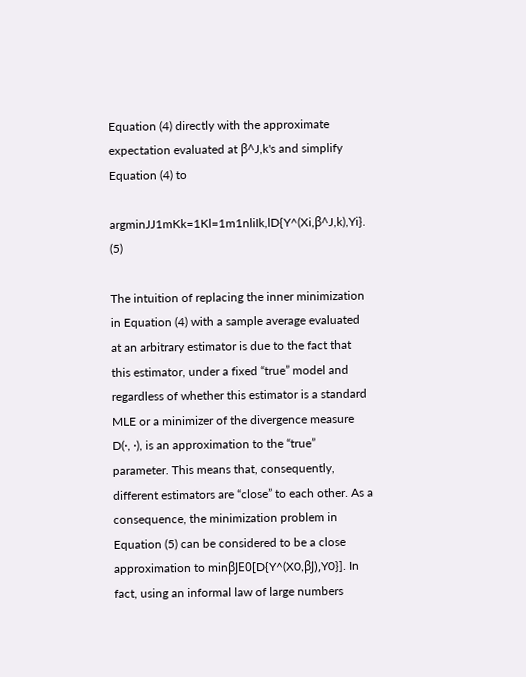Equation (4) directly with the approximate expectation evaluated at β^J,k's and simplify Equation (4) to

argminJJ1mKk=1Kl=1m1nliIk,lD{Y^(Xi,β^J,k),Yi}.    (5)

The intuition of replacing the inner minimization in Equation (4) with a sample average evaluated at an arbitrary estimator is due to the fact that this estimator, under a fixed “true” model and regardless of whether this estimator is a standard MLE or a minimizer of the divergence measure D(·, ·), is an approximation to the “true” parameter. This means that, consequently, different estimators are “close” to each other. As a consequence, the minimization problem in Equation (5) can be considered to be a close approximation to minβJE0[D{Y^(X0,βJ),Y0}]. In fact, using an informal law of large numbers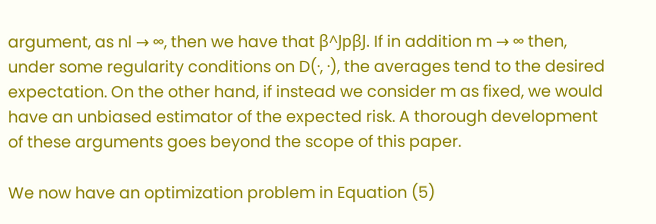argument, as nl → ∞, then we have that β^JpβJ. If in addition m → ∞ then, under some regularity conditions on D(·, ·), the averages tend to the desired expectation. On the other hand, if instead we consider m as fixed, we would have an unbiased estimator of the expected risk. A thorough development of these arguments goes beyond the scope of this paper.

We now have an optimization problem in Equation (5)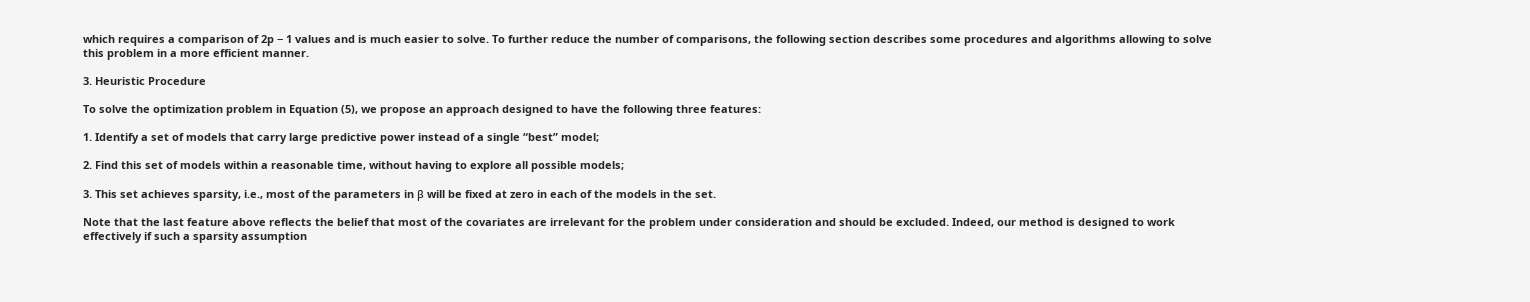which requires a comparison of 2p − 1 values and is much easier to solve. To further reduce the number of comparisons, the following section describes some procedures and algorithms allowing to solve this problem in a more efficient manner.

3. Heuristic Procedure

To solve the optimization problem in Equation (5), we propose an approach designed to have the following three features:

1. Identify a set of models that carry large predictive power instead of a single “best” model;

2. Find this set of models within a reasonable time, without having to explore all possible models;

3. This set achieves sparsity, i.e., most of the parameters in β will be fixed at zero in each of the models in the set.

Note that the last feature above reflects the belief that most of the covariates are irrelevant for the problem under consideration and should be excluded. Indeed, our method is designed to work effectively if such a sparsity assumption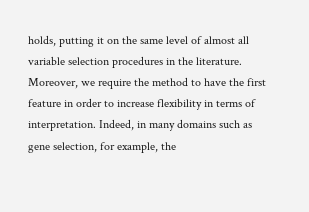holds, putting it on the same level of almost all variable selection procedures in the literature. Moreover, we require the method to have the first feature in order to increase flexibility in terms of interpretation. Indeed, in many domains such as gene selection, for example, the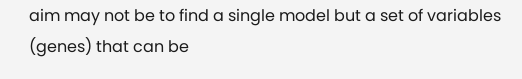aim may not be to find a single model but a set of variables (genes) that can be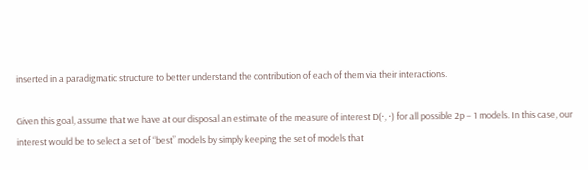inserted in a paradigmatic structure to better understand the contribution of each of them via their interactions.

Given this goal, assume that we have at our disposal an estimate of the measure of interest D(·, ·) for all possible 2p − 1 models. In this case, our interest would be to select a set of “best” models by simply keeping the set of models that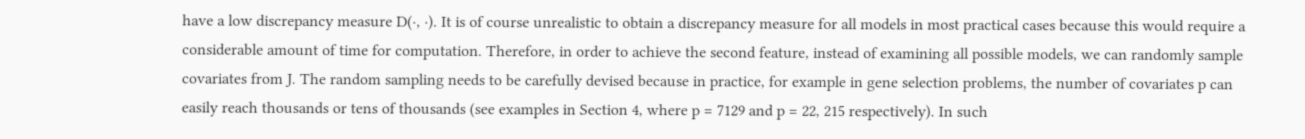have a low discrepancy measure D(·, ·). It is of course unrealistic to obtain a discrepancy measure for all models in most practical cases because this would require a considerable amount of time for computation. Therefore, in order to achieve the second feature, instead of examining all possible models, we can randomly sample covariates from J. The random sampling needs to be carefully devised because in practice, for example in gene selection problems, the number of covariates p can easily reach thousands or tens of thousands (see examples in Section 4, where p = 7129 and p = 22, 215 respectively). In such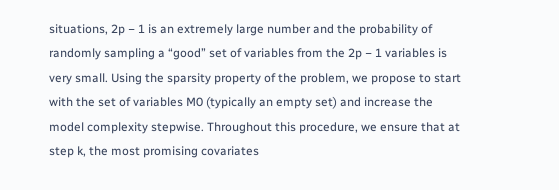situations, 2p − 1 is an extremely large number and the probability of randomly sampling a “good” set of variables from the 2p − 1 variables is very small. Using the sparsity property of the problem, we propose to start with the set of variables M0 (typically an empty set) and increase the model complexity stepwise. Throughout this procedure, we ensure that at step k, the most promising covariates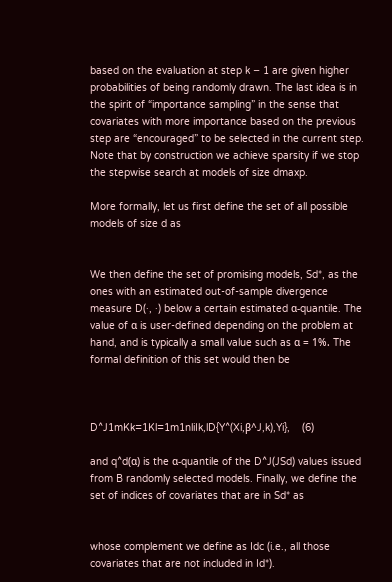based on the evaluation at step k − 1 are given higher probabilities of being randomly drawn. The last idea is in the spirit of “importance sampling” in the sense that covariates with more importance based on the previous step are “encouraged” to be selected in the current step. Note that by construction we achieve sparsity if we stop the stepwise search at models of size dmaxp.

More formally, let us first define the set of all possible models of size d as


We then define the set of promising models, Sd*, as the ones with an estimated out-of-sample divergence measure D(·, ·) below a certain estimated α-quantile. The value of α is user-defined depending on the problem at hand, and is typically a small value such as α = 1%. The formal definition of this set would then be



D^J1mKk=1Kl=1m1nliIk,lD{Y^(Xi,β^J,k),Yi},    (6)

and q^d(α) is the α-quantile of the D^J(JSd) values issued from B randomly selected models. Finally, we define the set of indices of covariates that are in Sd* as


whose complement we define as Idc (i.e., all those covariates that are not included in Id*).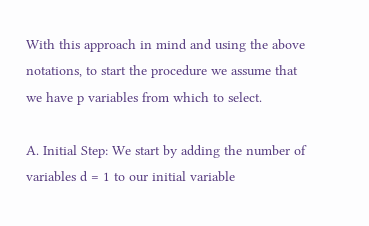With this approach in mind and using the above notations, to start the procedure we assume that we have p variables from which to select.

A. Initial Step: We start by adding the number of variables d = 1 to our initial variable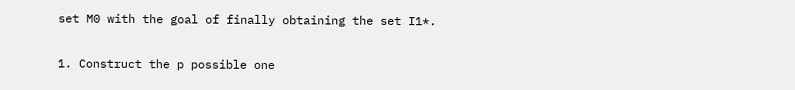set M0 with the goal of finally obtaining the set I1*.

1. Construct the p possible one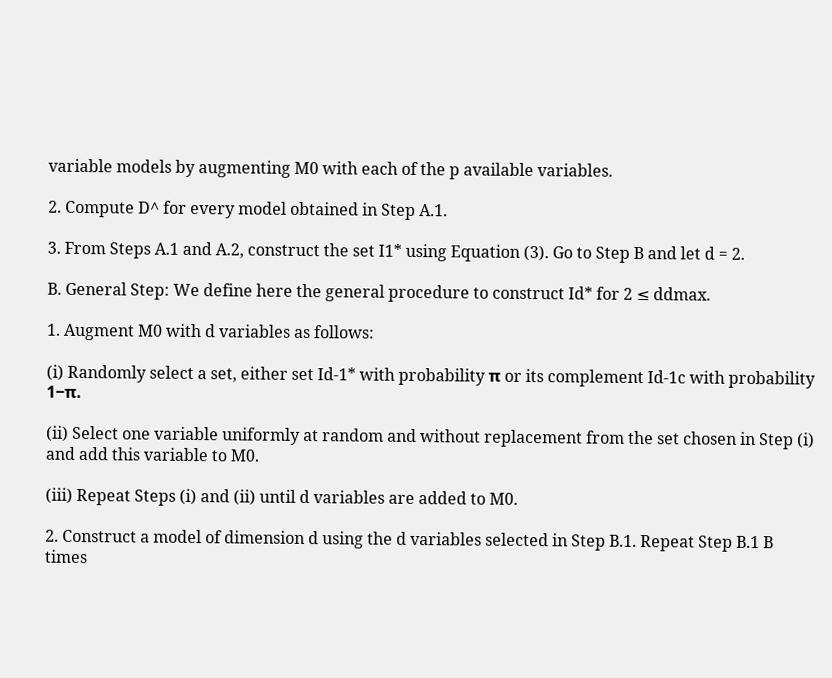variable models by augmenting M0 with each of the p available variables.

2. Compute D^ for every model obtained in Step A.1.

3. From Steps A.1 and A.2, construct the set I1* using Equation (3). Go to Step B and let d = 2.

B. General Step: We define here the general procedure to construct Id* for 2 ≤ ddmax.

1. Augment M0 with d variables as follows:

(i) Randomly select a set, either set Id-1* with probability π or its complement Id-1c with probability 1−π.

(ii) Select one variable uniformly at random and without replacement from the set chosen in Step (i) and add this variable to M0.

(iii) Repeat Steps (i) and (ii) until d variables are added to M0.

2. Construct a model of dimension d using the d variables selected in Step B.1. Repeat Step B.1 B times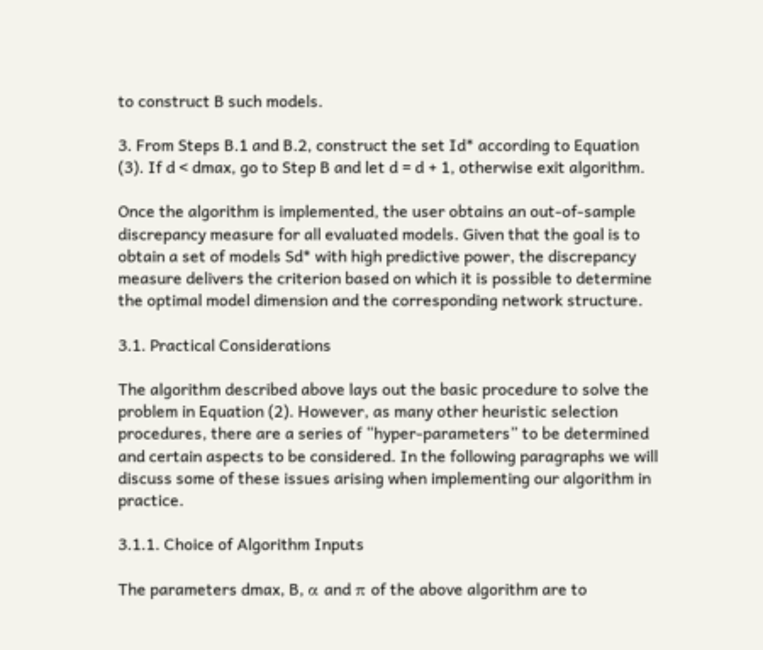to construct B such models.

3. From Steps B.1 and B.2, construct the set Id* according to Equation (3). If d < dmax, go to Step B and let d = d + 1, otherwise exit algorithm.

Once the algorithm is implemented, the user obtains an out-of-sample discrepancy measure for all evaluated models. Given that the goal is to obtain a set of models Sd* with high predictive power, the discrepancy measure delivers the criterion based on which it is possible to determine the optimal model dimension and the corresponding network structure.

3.1. Practical Considerations

The algorithm described above lays out the basic procedure to solve the problem in Equation (2). However, as many other heuristic selection procedures, there are a series of “hyper-parameters” to be determined and certain aspects to be considered. In the following paragraphs we will discuss some of these issues arising when implementing our algorithm in practice.

3.1.1. Choice of Algorithm Inputs

The parameters dmax, B, α and π of the above algorithm are to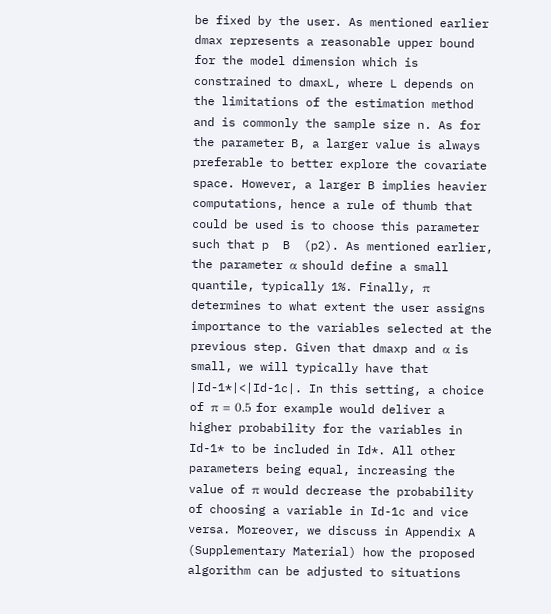be fixed by the user. As mentioned earlier dmax represents a reasonable upper bound for the model dimension which is constrained to dmaxL, where L depends on the limitations of the estimation method and is commonly the sample size n. As for the parameter B, a larger value is always preferable to better explore the covariate space. However, a larger B implies heavier computations, hence a rule of thumb that could be used is to choose this parameter such that p  B  (p2). As mentioned earlier, the parameter α should define a small quantile, typically 1%. Finally, π determines to what extent the user assigns importance to the variables selected at the previous step. Given that dmaxp and α is small, we will typically have that |Id-1*|<|Id-1c|. In this setting, a choice of π = 0.5 for example would deliver a higher probability for the variables in Id-1* to be included in Id*. All other parameters being equal, increasing the value of π would decrease the probability of choosing a variable in Id-1c and vice versa. Moreover, we discuss in Appendix A (Supplementary Material) how the proposed algorithm can be adjusted to situations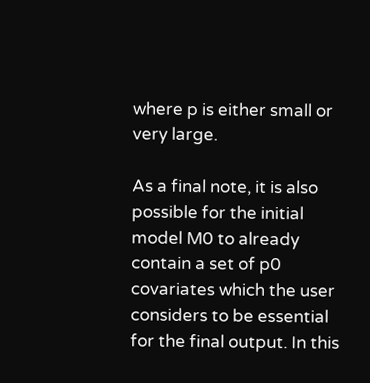where p is either small or very large.

As a final note, it is also possible for the initial model M0 to already contain a set of p0 covariates which the user considers to be essential for the final output. In this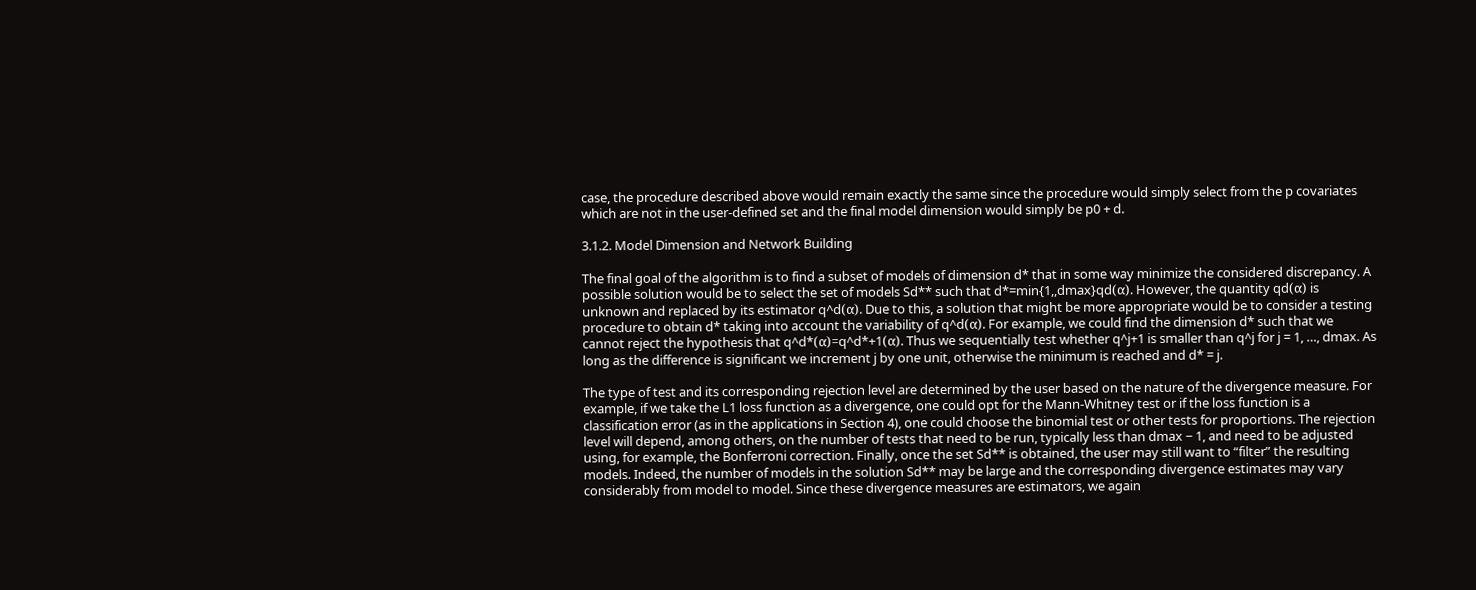case, the procedure described above would remain exactly the same since the procedure would simply select from the p covariates which are not in the user-defined set and the final model dimension would simply be p0 + d.

3.1.2. Model Dimension and Network Building

The final goal of the algorithm is to find a subset of models of dimension d* that in some way minimize the considered discrepancy. A possible solution would be to select the set of models Sd** such that d*=min{1,,dmax}qd(α). However, the quantity qd(α) is unknown and replaced by its estimator q^d(α). Due to this, a solution that might be more appropriate would be to consider a testing procedure to obtain d* taking into account the variability of q^d(α). For example, we could find the dimension d* such that we cannot reject the hypothesis that q^d*(α)=q^d*+1(α). Thus we sequentially test whether q^j+1 is smaller than q^j for j = 1, …, dmax. As long as the difference is significant we increment j by one unit, otherwise the minimum is reached and d* = j.

The type of test and its corresponding rejection level are determined by the user based on the nature of the divergence measure. For example, if we take the L1 loss function as a divergence, one could opt for the Mann-Whitney test or if the loss function is a classification error (as in the applications in Section 4), one could choose the binomial test or other tests for proportions. The rejection level will depend, among others, on the number of tests that need to be run, typically less than dmax − 1, and need to be adjusted using, for example, the Bonferroni correction. Finally, once the set Sd** is obtained, the user may still want to “filter” the resulting models. Indeed, the number of models in the solution Sd** may be large and the corresponding divergence estimates may vary considerably from model to model. Since these divergence measures are estimators, we again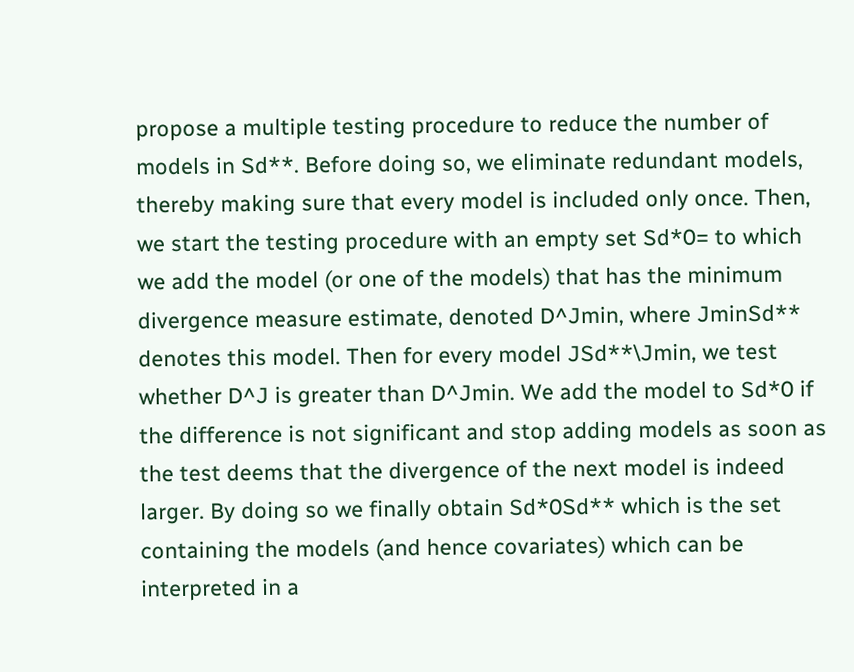propose a multiple testing procedure to reduce the number of models in Sd**. Before doing so, we eliminate redundant models, thereby making sure that every model is included only once. Then, we start the testing procedure with an empty set Sd*0= to which we add the model (or one of the models) that has the minimum divergence measure estimate, denoted D^Jmin, where JminSd** denotes this model. Then for every model JSd**\Jmin, we test whether D^J is greater than D^Jmin. We add the model to Sd*0 if the difference is not significant and stop adding models as soon as the test deems that the divergence of the next model is indeed larger. By doing so we finally obtain Sd*0Sd** which is the set containing the models (and hence covariates) which can be interpreted in a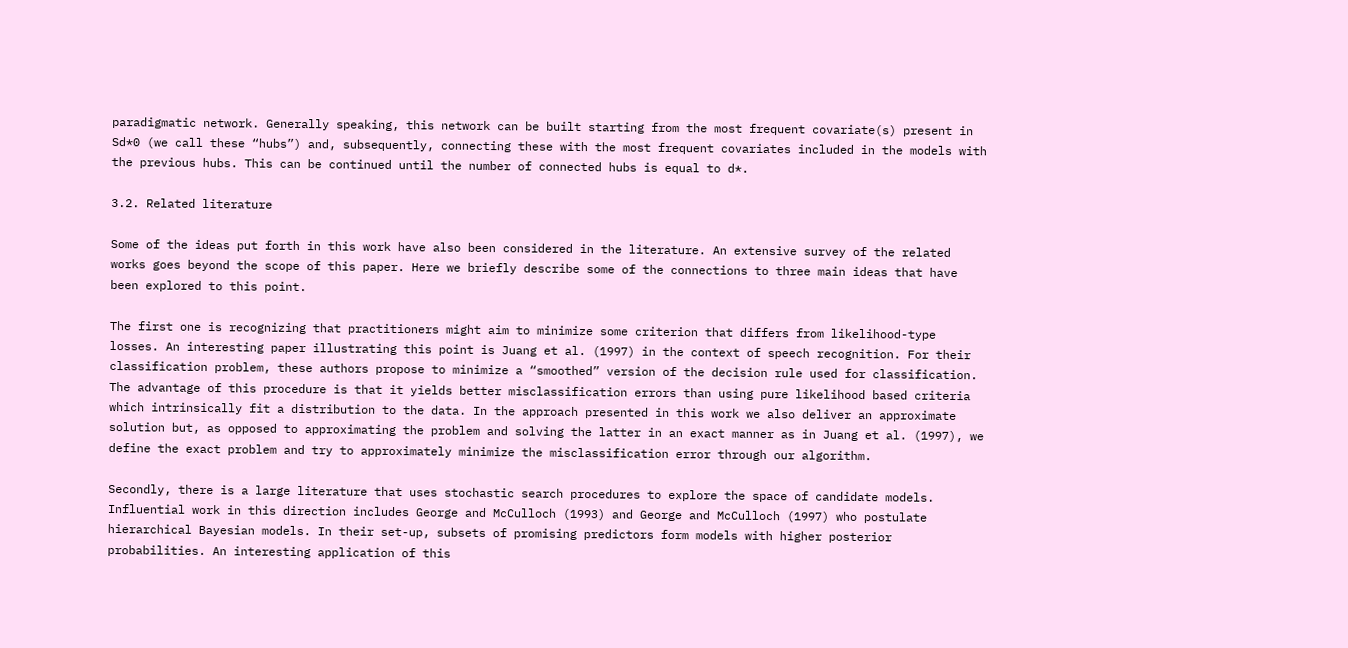paradigmatic network. Generally speaking, this network can be built starting from the most frequent covariate(s) present in Sd*0 (we call these “hubs”) and, subsequently, connecting these with the most frequent covariates included in the models with the previous hubs. This can be continued until the number of connected hubs is equal to d*.

3.2. Related literature

Some of the ideas put forth in this work have also been considered in the literature. An extensive survey of the related works goes beyond the scope of this paper. Here we briefly describe some of the connections to three main ideas that have been explored to this point.

The first one is recognizing that practitioners might aim to minimize some criterion that differs from likelihood-type losses. An interesting paper illustrating this point is Juang et al. (1997) in the context of speech recognition. For their classification problem, these authors propose to minimize a “smoothed” version of the decision rule used for classification. The advantage of this procedure is that it yields better misclassification errors than using pure likelihood based criteria which intrinsically fit a distribution to the data. In the approach presented in this work we also deliver an approximate solution but, as opposed to approximating the problem and solving the latter in an exact manner as in Juang et al. (1997), we define the exact problem and try to approximately minimize the misclassification error through our algorithm.

Secondly, there is a large literature that uses stochastic search procedures to explore the space of candidate models. Influential work in this direction includes George and McCulloch (1993) and George and McCulloch (1997) who postulate hierarchical Bayesian models. In their set-up, subsets of promising predictors form models with higher posterior probabilities. An interesting application of this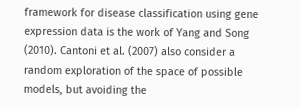framework for disease classification using gene expression data is the work of Yang and Song (2010). Cantoni et al. (2007) also consider a random exploration of the space of possible models, but avoiding the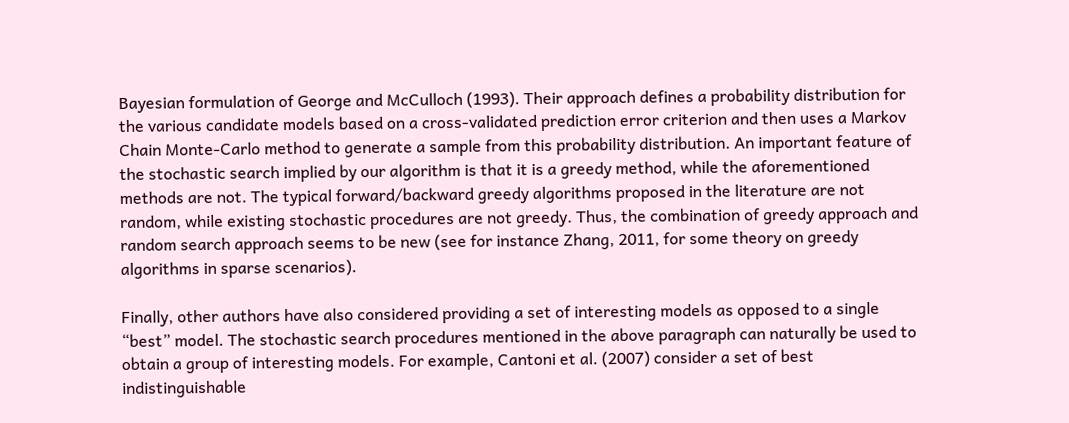Bayesian formulation of George and McCulloch (1993). Their approach defines a probability distribution for the various candidate models based on a cross-validated prediction error criterion and then uses a Markov Chain Monte-Carlo method to generate a sample from this probability distribution. An important feature of the stochastic search implied by our algorithm is that it is a greedy method, while the aforementioned methods are not. The typical forward/backward greedy algorithms proposed in the literature are not random, while existing stochastic procedures are not greedy. Thus, the combination of greedy approach and random search approach seems to be new (see for instance Zhang, 2011, for some theory on greedy algorithms in sparse scenarios).

Finally, other authors have also considered providing a set of interesting models as opposed to a single “best” model. The stochastic search procedures mentioned in the above paragraph can naturally be used to obtain a group of interesting models. For example, Cantoni et al. (2007) consider a set of best indistinguishable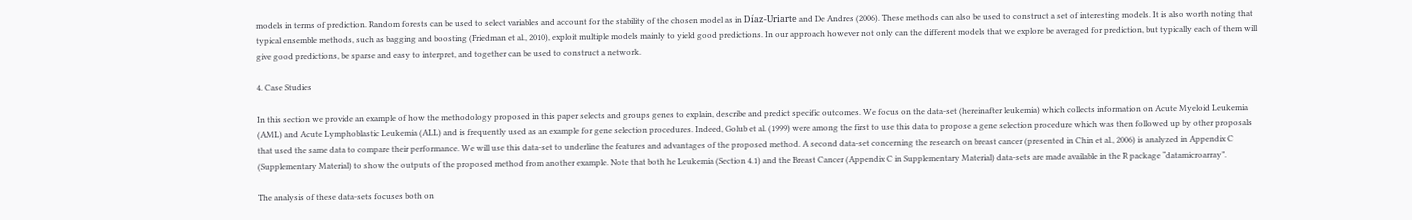models in terms of prediction. Random forests can be used to select variables and account for the stability of the chosen model as in Díaz-Uriarte and De Andres (2006). These methods can also be used to construct a set of interesting models. It is also worth noting that typical ensemble methods, such as bagging and boosting (Friedman et al., 2010), exploit multiple models mainly to yield good predictions. In our approach however not only can the different models that we explore be averaged for prediction, but typically each of them will give good predictions, be sparse and easy to interpret, and together can be used to construct a network.

4. Case Studies

In this section we provide an example of how the methodology proposed in this paper selects and groups genes to explain, describe and predict specific outcomes. We focus on the data-set (hereinafter leukemia) which collects information on Acute Myeloid Leukemia (AML) and Acute Lymphoblastic Leukemia (ALL) and is frequently used as an example for gene selection procedures. Indeed, Golub et al. (1999) were among the first to use this data to propose a gene selection procedure which was then followed up by other proposals that used the same data to compare their performance. We will use this data-set to underline the features and advantages of the proposed method. A second data-set concerning the research on breast cancer (presented in Chin et al., 2006) is analyzed in Appendix C (Supplementary Material) to show the outputs of the proposed method from another example. Note that both he Leukemia (Section 4.1) and the Breast Cancer (Appendix C in Supplementary Material) data-sets are made available in the R package “datamicroarray”.

The analysis of these data-sets focuses both on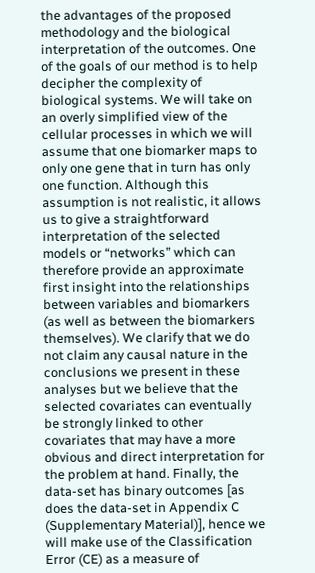the advantages of the proposed methodology and the biological interpretation of the outcomes. One of the goals of our method is to help decipher the complexity of biological systems. We will take on an overly simplified view of the cellular processes in which we will assume that one biomarker maps to only one gene that in turn has only one function. Although this assumption is not realistic, it allows us to give a straightforward interpretation of the selected models or “networks” which can therefore provide an approximate first insight into the relationships between variables and biomarkers (as well as between the biomarkers themselves). We clarify that we do not claim any causal nature in the conclusions we present in these analyses but we believe that the selected covariates can eventually be strongly linked to other covariates that may have a more obvious and direct interpretation for the problem at hand. Finally, the data-set has binary outcomes [as does the data-set in Appendix C (Supplementary Material)], hence we will make use of the Classification Error (CE) as a measure of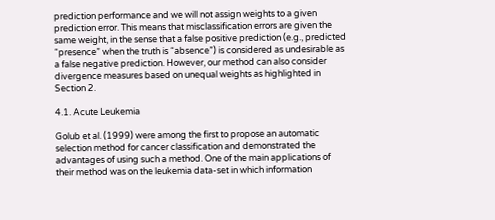prediction performance and we will not assign weights to a given prediction error. This means that misclassification errors are given the same weight, in the sense that a false positive prediction (e.g., predicted “presence” when the truth is “absence”) is considered as undesirable as a false negative prediction. However, our method can also consider divergence measures based on unequal weights as highlighted in Section 2.

4.1. Acute Leukemia

Golub et al. (1999) were among the first to propose an automatic selection method for cancer classification and demonstrated the advantages of using such a method. One of the main applications of their method was on the leukemia data-set in which information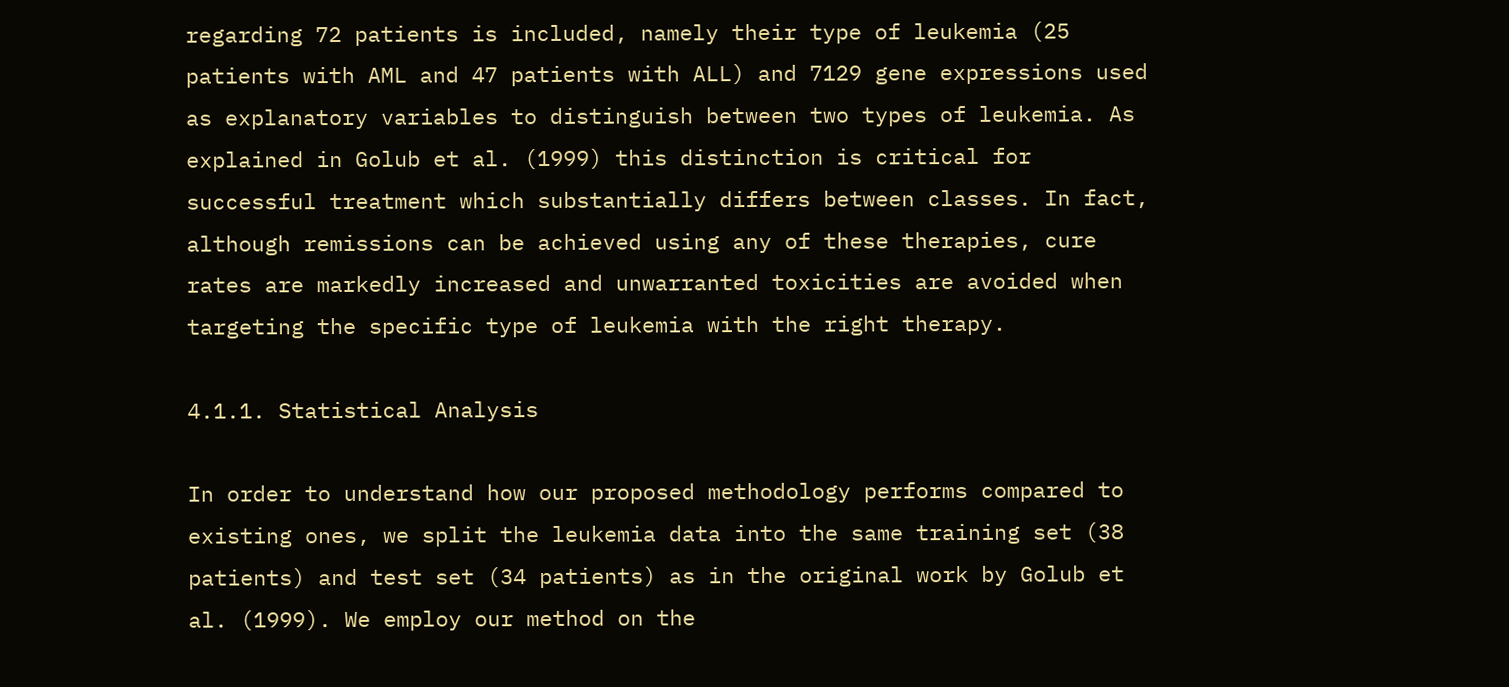regarding 72 patients is included, namely their type of leukemia (25 patients with AML and 47 patients with ALL) and 7129 gene expressions used as explanatory variables to distinguish between two types of leukemia. As explained in Golub et al. (1999) this distinction is critical for successful treatment which substantially differs between classes. In fact, although remissions can be achieved using any of these therapies, cure rates are markedly increased and unwarranted toxicities are avoided when targeting the specific type of leukemia with the right therapy.

4.1.1. Statistical Analysis

In order to understand how our proposed methodology performs compared to existing ones, we split the leukemia data into the same training set (38 patients) and test set (34 patients) as in the original work by Golub et al. (1999). We employ our method on the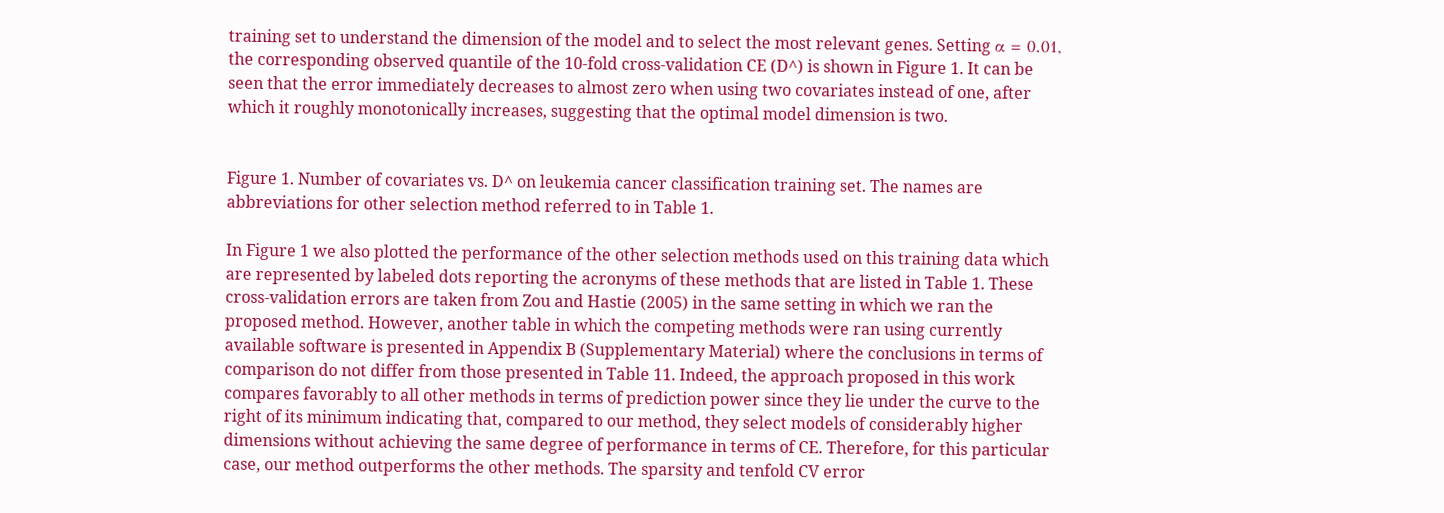training set to understand the dimension of the model and to select the most relevant genes. Setting α = 0.01, the corresponding observed quantile of the 10-fold cross-validation CE (D^) is shown in Figure 1. It can be seen that the error immediately decreases to almost zero when using two covariates instead of one, after which it roughly monotonically increases, suggesting that the optimal model dimension is two.


Figure 1. Number of covariates vs. D^ on leukemia cancer classification training set. The names are abbreviations for other selection method referred to in Table 1.

In Figure 1 we also plotted the performance of the other selection methods used on this training data which are represented by labeled dots reporting the acronyms of these methods that are listed in Table 1. These cross-validation errors are taken from Zou and Hastie (2005) in the same setting in which we ran the proposed method. However, another table in which the competing methods were ran using currently available software is presented in Appendix B (Supplementary Material) where the conclusions in terms of comparison do not differ from those presented in Table 11. Indeed, the approach proposed in this work compares favorably to all other methods in terms of prediction power since they lie under the curve to the right of its minimum indicating that, compared to our method, they select models of considerably higher dimensions without achieving the same degree of performance in terms of CE. Therefore, for this particular case, our method outperforms the other methods. The sparsity and tenfold CV error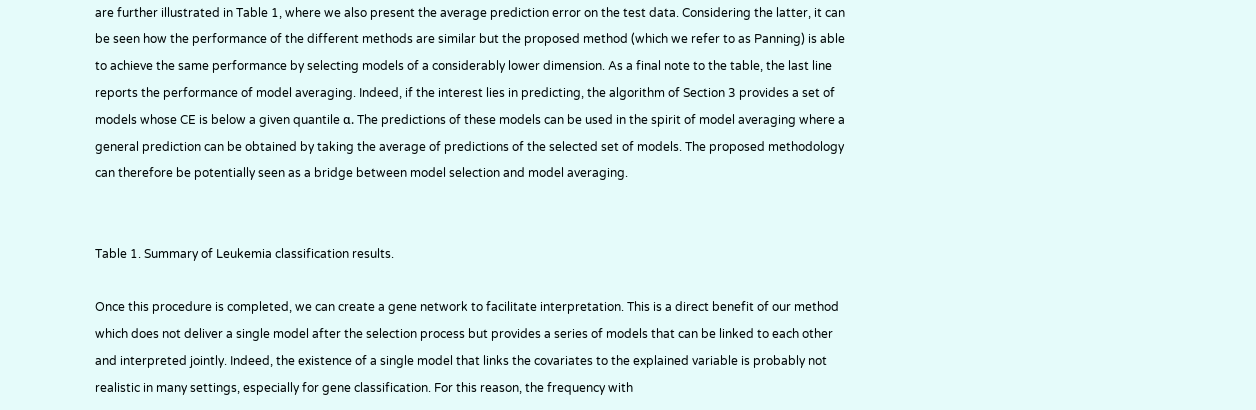are further illustrated in Table 1, where we also present the average prediction error on the test data. Considering the latter, it can be seen how the performance of the different methods are similar but the proposed method (which we refer to as Panning) is able to achieve the same performance by selecting models of a considerably lower dimension. As a final note to the table, the last line reports the performance of model averaging. Indeed, if the interest lies in predicting, the algorithm of Section 3 provides a set of models whose CE is below a given quantile α. The predictions of these models can be used in the spirit of model averaging where a general prediction can be obtained by taking the average of predictions of the selected set of models. The proposed methodology can therefore be potentially seen as a bridge between model selection and model averaging.


Table 1. Summary of Leukemia classification results.

Once this procedure is completed, we can create a gene network to facilitate interpretation. This is a direct benefit of our method which does not deliver a single model after the selection process but provides a series of models that can be linked to each other and interpreted jointly. Indeed, the existence of a single model that links the covariates to the explained variable is probably not realistic in many settings, especially for gene classification. For this reason, the frequency with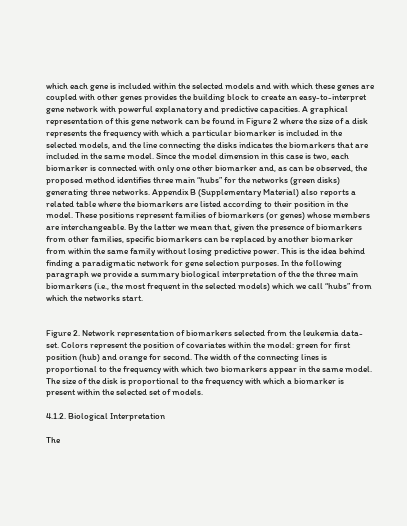which each gene is included within the selected models and with which these genes are coupled with other genes provides the building block to create an easy-to-interpret gene network with powerful explanatory and predictive capacities. A graphical representation of this gene network can be found in Figure 2 where the size of a disk represents the frequency with which a particular biomarker is included in the selected models, and the line connecting the disks indicates the biomarkers that are included in the same model. Since the model dimension in this case is two, each biomarker is connected with only one other biomarker and, as can be observed, the proposed method identifies three main “hubs” for the networks (green disks) generating three networks. Appendix B (Supplementary Material) also reports a related table where the biomarkers are listed according to their position in the model. These positions represent families of biomarkers (or genes) whose members are interchangeable. By the latter we mean that, given the presence of biomarkers from other families, specific biomarkers can be replaced by another biomarker from within the same family without losing predictive power. This is the idea behind finding a paradigmatic network for gene selection purposes. In the following paragraph we provide a summary biological interpretation of the the three main biomarkers (i.e., the most frequent in the selected models) which we call “hubs” from which the networks start.


Figure 2. Network representation of biomarkers selected from the leukemia data-set. Colors represent the position of covariates within the model: green for first position (hub) and orange for second. The width of the connecting lines is proportional to the frequency with which two biomarkers appear in the same model. The size of the disk is proportional to the frequency with which a biomarker is present within the selected set of models.

4.1.2. Biological Interpretation

The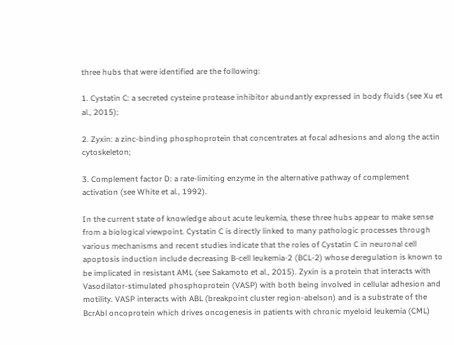three hubs that were identified are the following:

1. Cystatin C: a secreted cysteine protease inhibitor abundantly expressed in body fluids (see Xu et al., 2015);

2. Zyxin: a zinc-binding phosphoprotein that concentrates at focal adhesions and along the actin cytoskeleton;

3. Complement factor D: a rate-limiting enzyme in the alternative pathway of complement activation (see White et al., 1992).

In the current state of knowledge about acute leukemia, these three hubs appear to make sense from a biological viewpoint. Cystatin C is directly linked to many pathologic processes through various mechanisms and recent studies indicate that the roles of Cystatin C in neuronal cell apoptosis induction include decreasing B-cell leukemia-2 (BCL-2) whose deregulation is known to be implicated in resistant AML (see Sakamoto et al., 2015). Zyxin is a protein that interacts with Vasodilator-stimulated phosphoprotein (VASP) with both being involved in cellular adhesion and motility. VASP interacts with ABL (breakpoint cluster region-abelson) and is a substrate of the BcrAbl oncoprotein which drives oncogenesis in patients with chronic myeloid leukemia (CML)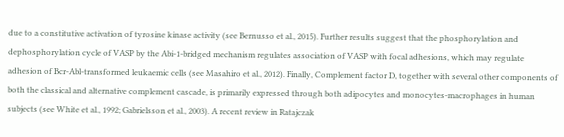due to a constitutive activation of tyrosine kinase activity (see Bernusso et al., 2015). Further results suggest that the phosphorylation and dephosphorylation cycle of VASP by the Abi-1-bridged mechanism regulates association of VASP with focal adhesions, which may regulate adhesion of Bcr-Abl-transformed leukaemic cells (see Masahiro et al., 2012). Finally, Complement factor D, together with several other components of both the classical and alternative complement cascade, is primarily expressed through both adipocytes and monocytes-macrophages in human subjects (see White et al., 1992; Gabrielsson et al., 2003). A recent review in Ratajczak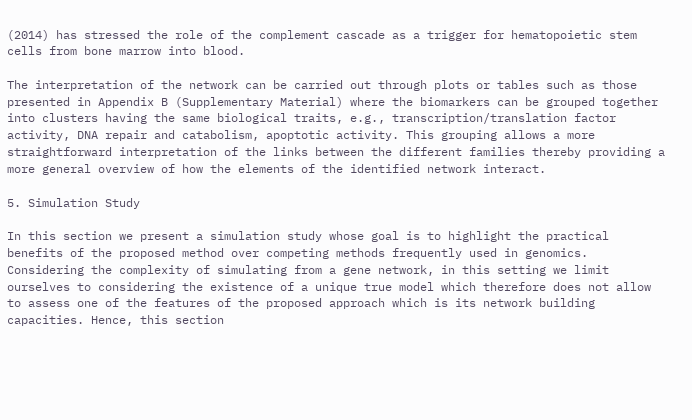(2014) has stressed the role of the complement cascade as a trigger for hematopoietic stem cells from bone marrow into blood.

The interpretation of the network can be carried out through plots or tables such as those presented in Appendix B (Supplementary Material) where the biomarkers can be grouped together into clusters having the same biological traits, e.g., transcription/translation factor activity, DNA repair and catabolism, apoptotic activity. This grouping allows a more straightforward interpretation of the links between the different families thereby providing a more general overview of how the elements of the identified network interact.

5. Simulation Study

In this section we present a simulation study whose goal is to highlight the practical benefits of the proposed method over competing methods frequently used in genomics. Considering the complexity of simulating from a gene network, in this setting we limit ourselves to considering the existence of a unique true model which therefore does not allow to assess one of the features of the proposed approach which is its network building capacities. Hence, this section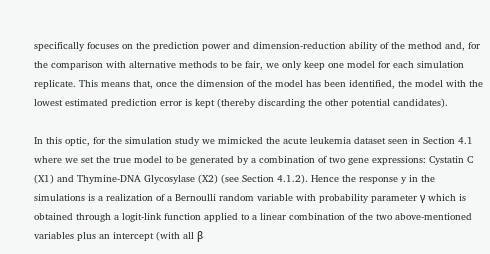specifically focuses on the prediction power and dimension-reduction ability of the method and, for the comparison with alternative methods to be fair, we only keep one model for each simulation replicate. This means that, once the dimension of the model has been identified, the model with the lowest estimated prediction error is kept (thereby discarding the other potential candidates).

In this optic, for the simulation study we mimicked the acute leukemia dataset seen in Section 4.1 where we set the true model to be generated by a combination of two gene expressions: Cystatin C (X1) and Thymine-DNA Glycosylase (X2) (see Section 4.1.2). Hence the response y in the simulations is a realization of a Bernoulli random variable with probability parameter γ which is obtained through a logit-link function applied to a linear combination of the two above-mentioned variables plus an intercept (with all β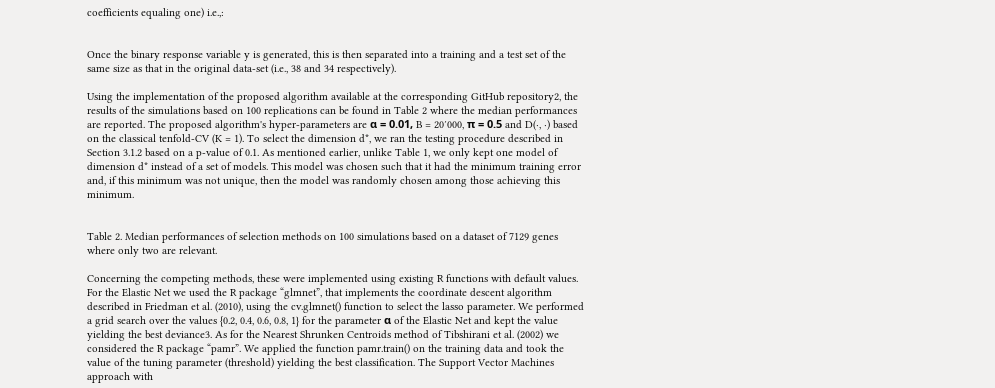coefficients equaling one) i.e.,:


Once the binary response variable y is generated, this is then separated into a training and a test set of the same size as that in the original data-set (i.e., 38 and 34 respectively).

Using the implementation of the proposed algorithm available at the corresponding GitHub repository2, the results of the simulations based on 100 replications can be found in Table 2 where the median performances are reported. The proposed algorithm's hyper-parameters are α = 0.01, B = 20′000, π = 0.5 and D(·, ·) based on the classical tenfold-CV (K = 1). To select the dimension d*, we ran the testing procedure described in Section 3.1.2 based on a p-value of 0.1. As mentioned earlier, unlike Table 1, we only kept one model of dimension d* instead of a set of models. This model was chosen such that it had the minimum training error and, if this minimum was not unique, then the model was randomly chosen among those achieving this minimum.


Table 2. Median performances of selection methods on 100 simulations based on a dataset of 7129 genes where only two are relevant.

Concerning the competing methods, these were implemented using existing R functions with default values. For the Elastic Net we used the R package “glmnet”, that implements the coordinate descent algorithm described in Friedman et al. (2010), using the cv.glmnet() function to select the lasso parameter. We performed a grid search over the values {0.2, 0.4, 0.6, 0.8, 1} for the parameter α of the Elastic Net and kept the value yielding the best deviance3. As for the Nearest Shrunken Centroids method of Tibshirani et al. (2002) we considered the R package “pamr”. We applied the function pamr.train() on the training data and took the value of the tuning parameter (threshold) yielding the best classification. The Support Vector Machines approach with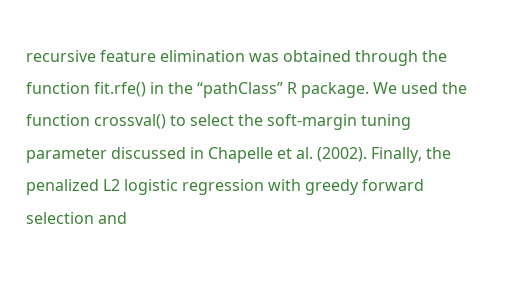recursive feature elimination was obtained through the function fit.rfe() in the “pathClass” R package. We used the function crossval() to select the soft-margin tuning parameter discussed in Chapelle et al. (2002). Finally, the penalized L2 logistic regression with greedy forward selection and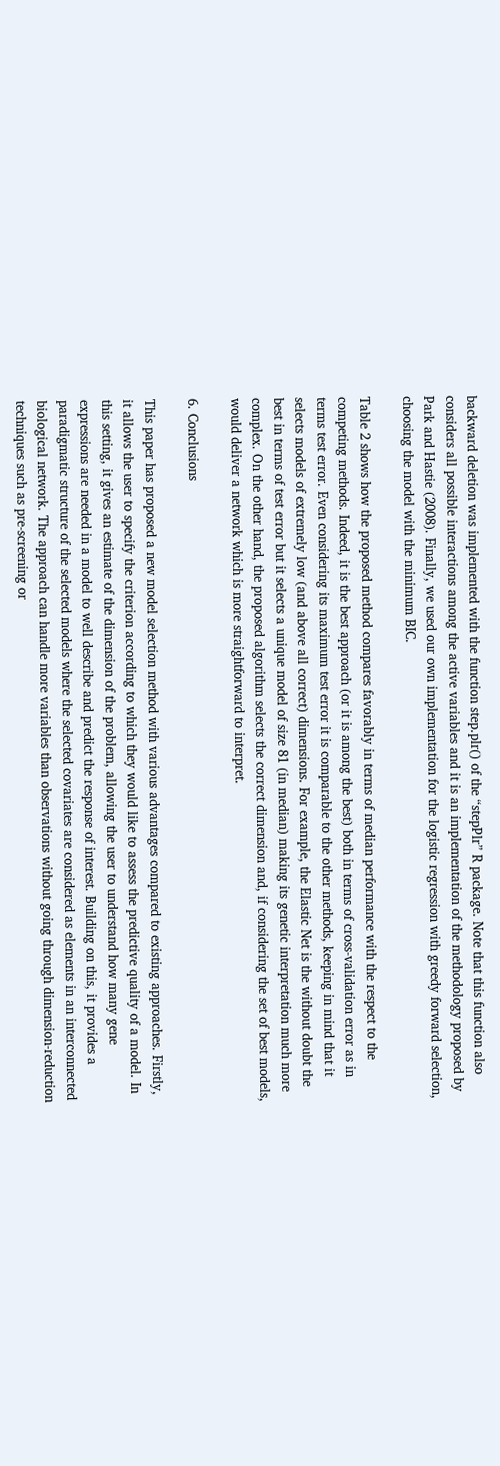backward deletion was implemented with the function step.plr() of the “stepPlr” R package. Note that this function also considers all possible interactions among the active variables and it is an implementation of the methodology proposed by Park and Hastie (2008). Finally, we used our own implementation for the logistic regression with greedy forward selection, choosing the model with the minimum BIC.

Table 2 shows how the proposed method compares favorably in terms of median performance with the respect to the competing methods. Indeed, it is the best approach (or it is among the best) both in terms of cross-validation error as in terms test error. Even considering its maximum test error it is comparable to the other methods, keeping in mind that it selects models of extremely low (and above all correct) dimensions. For example, the Elastic Net is the without doubt the best in terms of test error but it selects a unique model of size 81 (in median) making its genetic interpretation much more complex. On the other hand, the proposed algorithm selects the correct dimension and, if considering the set of best models, would deliver a network which is more straightforward to interpret.

6. Conclusions

This paper has proposed a new model selection method with various advantages compared to existing approaches. Firstly, it allows the user to specify the criterion according to which they would like to assess the predictive quality of a model. In this setting, it gives an estimate of the dimension of the problem, allowing the user to understand how many gene expressions are needed in a model to well describe and predict the response of interest. Building on this, it provides a paradigmatic structure of the selected models where the selected covariates are considered as elements in an interconnected biological network. The approach can handle more variables than observations without going through dimension-reduction techniques such as pre-screening or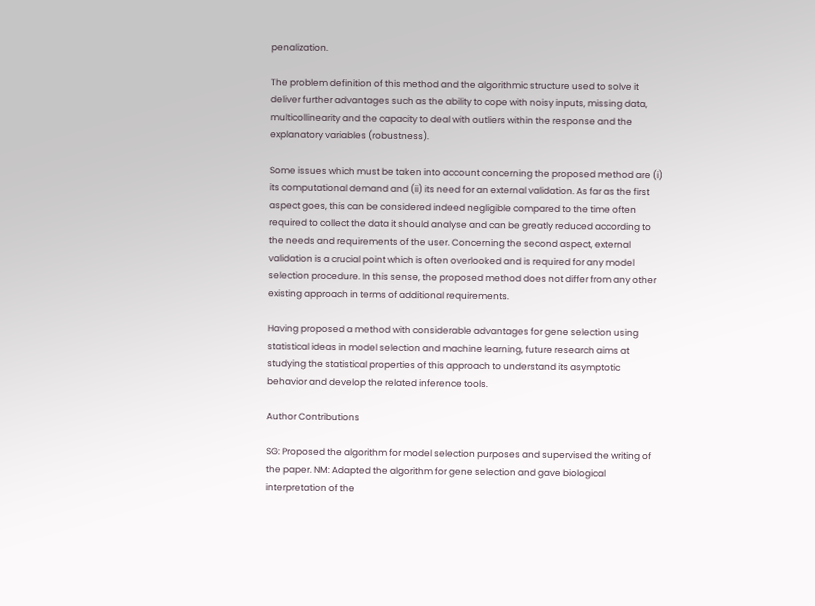penalization.

The problem definition of this method and the algorithmic structure used to solve it deliver further advantages such as the ability to cope with noisy inputs, missing data, multicollinearity and the capacity to deal with outliers within the response and the explanatory variables (robustness).

Some issues which must be taken into account concerning the proposed method are (i) its computational demand and (ii) its need for an external validation. As far as the first aspect goes, this can be considered indeed negligible compared to the time often required to collect the data it should analyse and can be greatly reduced according to the needs and requirements of the user. Concerning the second aspect, external validation is a crucial point which is often overlooked and is required for any model selection procedure. In this sense, the proposed method does not differ from any other existing approach in terms of additional requirements.

Having proposed a method with considerable advantages for gene selection using statistical ideas in model selection and machine learning, future research aims at studying the statistical properties of this approach to understand its asymptotic behavior and develop the related inference tools.

Author Contributions

SG: Proposed the algorithm for model selection purposes and supervised the writing of the paper. NM: Adapted the algorithm for gene selection and gave biological interpretation of the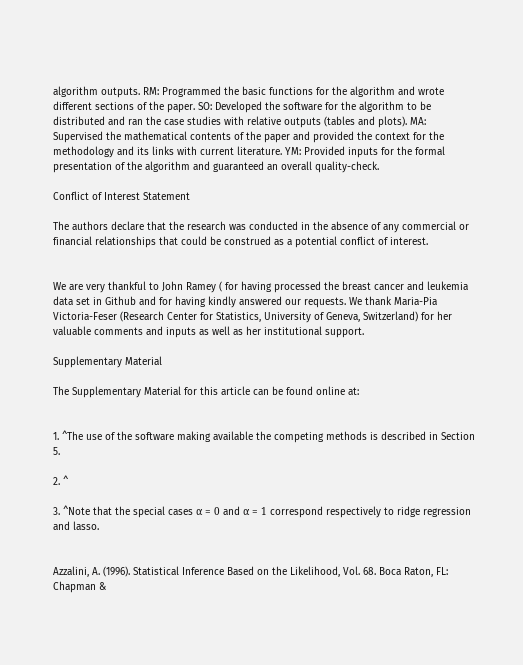algorithm outputs. RM: Programmed the basic functions for the algorithm and wrote different sections of the paper. SO: Developed the software for the algorithm to be distributed and ran the case studies with relative outputs (tables and plots). MA: Supervised the mathematical contents of the paper and provided the context for the methodology and its links with current literature. YM: Provided inputs for the formal presentation of the algorithm and guaranteed an overall quality-check.

Conflict of Interest Statement

The authors declare that the research was conducted in the absence of any commercial or financial relationships that could be construed as a potential conflict of interest.


We are very thankful to John Ramey ( for having processed the breast cancer and leukemia data set in Github and for having kindly answered our requests. We thank Maria-Pia Victoria-Feser (Research Center for Statistics, University of Geneva, Switzerland) for her valuable comments and inputs as well as her institutional support.

Supplementary Material

The Supplementary Material for this article can be found online at:


1. ^The use of the software making available the competing methods is described in Section 5.

2. ^

3. ^Note that the special cases α = 0 and α = 1 correspond respectively to ridge regression and lasso.


Azzalini, A. (1996). Statistical Inference Based on the Likelihood, Vol. 68. Boca Raton, FL: Chapman &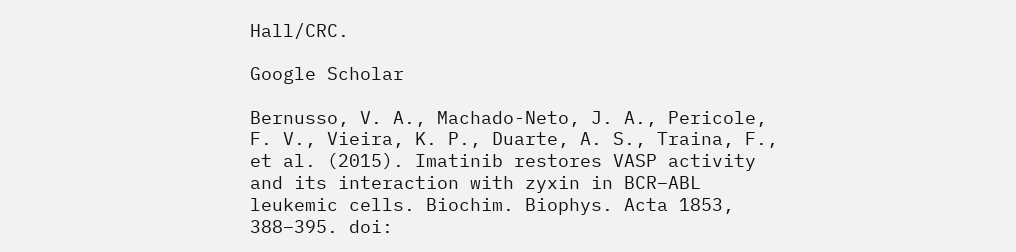Hall/CRC.

Google Scholar

Bernusso, V. A., Machado-Neto, J. A., Pericole, F. V., Vieira, K. P., Duarte, A. S., Traina, F., et al. (2015). Imatinib restores VASP activity and its interaction with zyxin in BCR–ABL leukemic cells. Biochim. Biophys. Acta 1853, 388–395. doi: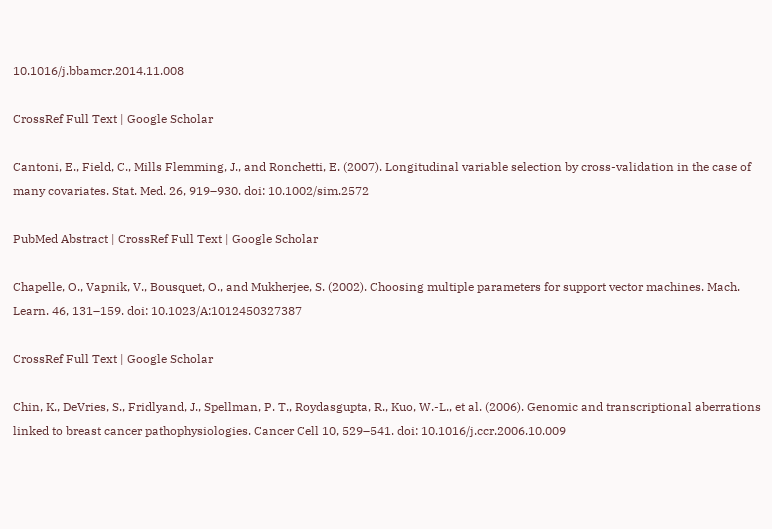10.1016/j.bbamcr.2014.11.008

CrossRef Full Text | Google Scholar

Cantoni, E., Field, C., Mills Flemming, J., and Ronchetti, E. (2007). Longitudinal variable selection by cross-validation in the case of many covariates. Stat. Med. 26, 919–930. doi: 10.1002/sim.2572

PubMed Abstract | CrossRef Full Text | Google Scholar

Chapelle, O., Vapnik, V., Bousquet, O., and Mukherjee, S. (2002). Choosing multiple parameters for support vector machines. Mach. Learn. 46, 131–159. doi: 10.1023/A:1012450327387

CrossRef Full Text | Google Scholar

Chin, K., DeVries, S., Fridlyand, J., Spellman, P. T., Roydasgupta, R., Kuo, W.-L., et al. (2006). Genomic and transcriptional aberrations linked to breast cancer pathophysiologies. Cancer Cell 10, 529–541. doi: 10.1016/j.ccr.2006.10.009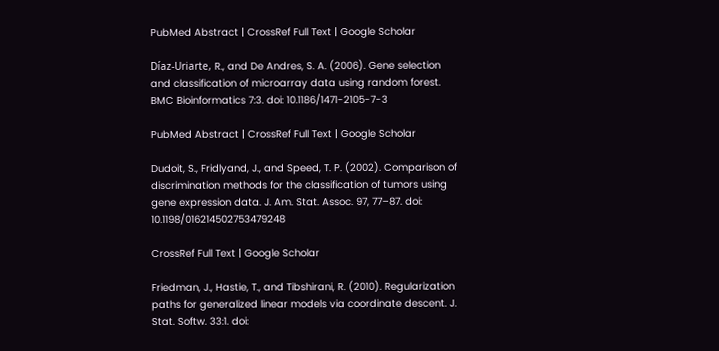PubMed Abstract | CrossRef Full Text | Google Scholar

Díaz-Uriarte, R., and De Andres, S. A. (2006). Gene selection and classification of microarray data using random forest. BMC Bioinformatics 7:3. doi: 10.1186/1471-2105-7-3

PubMed Abstract | CrossRef Full Text | Google Scholar

Dudoit, S., Fridlyand, J., and Speed, T. P. (2002). Comparison of discrimination methods for the classification of tumors using gene expression data. J. Am. Stat. Assoc. 97, 77–87. doi: 10.1198/016214502753479248

CrossRef Full Text | Google Scholar

Friedman, J., Hastie, T., and Tibshirani, R. (2010). Regularization paths for generalized linear models via coordinate descent. J. Stat. Softw. 33:1. doi: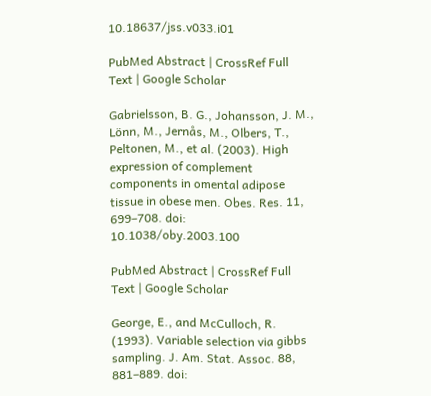10.18637/jss.v033.i01

PubMed Abstract | CrossRef Full Text | Google Scholar

Gabrielsson, B. G., Johansson, J. M., Lönn, M., Jernås, M., Olbers, T., Peltonen, M., et al. (2003). High expression of complement components in omental adipose tissue in obese men. Obes. Res. 11, 699–708. doi: 10.1038/oby.2003.100

PubMed Abstract | CrossRef Full Text | Google Scholar

George, E., and McCulloch, R. (1993). Variable selection via gibbs sampling. J. Am. Stat. Assoc. 88, 881–889. doi: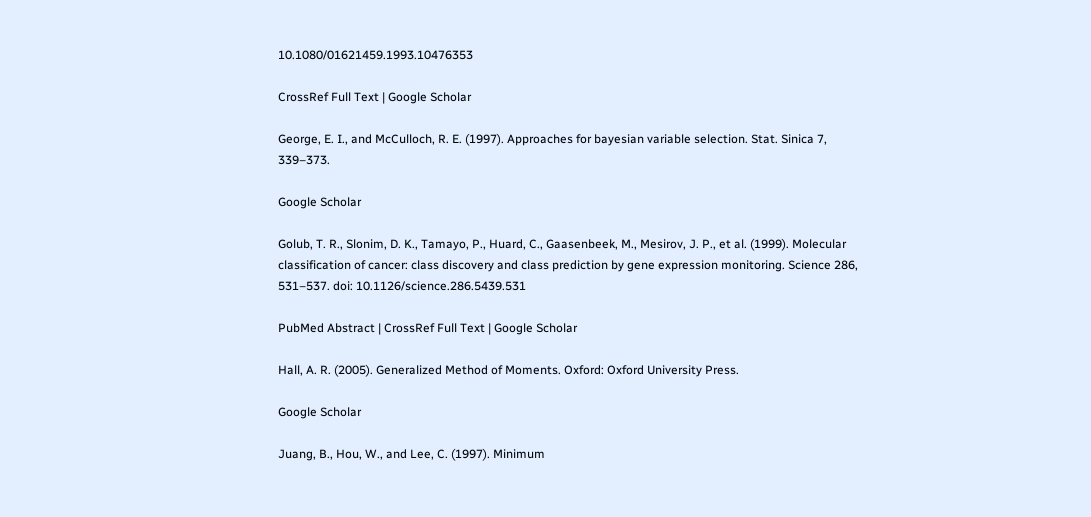10.1080/01621459.1993.10476353

CrossRef Full Text | Google Scholar

George, E. I., and McCulloch, R. E. (1997). Approaches for bayesian variable selection. Stat. Sinica 7, 339–373.

Google Scholar

Golub, T. R., Slonim, D. K., Tamayo, P., Huard, C., Gaasenbeek, M., Mesirov, J. P., et al. (1999). Molecular classification of cancer: class discovery and class prediction by gene expression monitoring. Science 286, 531–537. doi: 10.1126/science.286.5439.531

PubMed Abstract | CrossRef Full Text | Google Scholar

Hall, A. R. (2005). Generalized Method of Moments. Oxford: Oxford University Press.

Google Scholar

Juang, B., Hou, W., and Lee, C. (1997). Minimum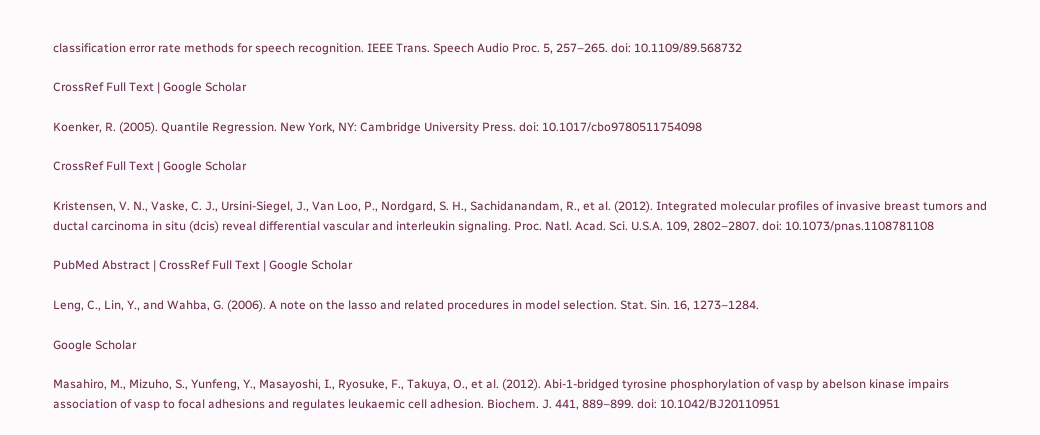classification error rate methods for speech recognition. IEEE Trans. Speech Audio Proc. 5, 257–265. doi: 10.1109/89.568732

CrossRef Full Text | Google Scholar

Koenker, R. (2005). Quantile Regression. New York, NY: Cambridge University Press. doi: 10.1017/cbo9780511754098

CrossRef Full Text | Google Scholar

Kristensen, V. N., Vaske, C. J., Ursini-Siegel, J., Van Loo, P., Nordgard, S. H., Sachidanandam, R., et al. (2012). Integrated molecular profiles of invasive breast tumors and ductal carcinoma in situ (dcis) reveal differential vascular and interleukin signaling. Proc. Natl. Acad. Sci. U.S.A. 109, 2802–2807. doi: 10.1073/pnas.1108781108

PubMed Abstract | CrossRef Full Text | Google Scholar

Leng, C., Lin, Y., and Wahba, G. (2006). A note on the lasso and related procedures in model selection. Stat. Sin. 16, 1273–1284.

Google Scholar

Masahiro, M., Mizuho, S., Yunfeng, Y., Masayoshi, I., Ryosuke, F., Takuya, O., et al. (2012). Abi-1-bridged tyrosine phosphorylation of vasp by abelson kinase impairs association of vasp to focal adhesions and regulates leukaemic cell adhesion. Biochem. J. 441, 889–899. doi: 10.1042/BJ20110951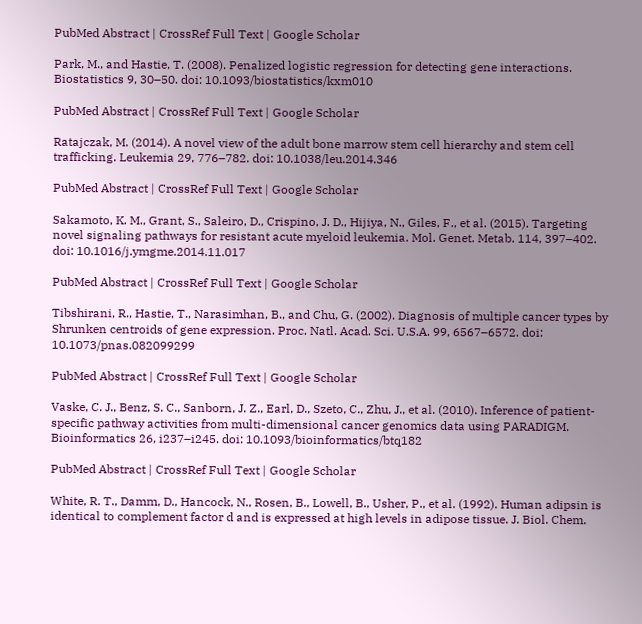PubMed Abstract | CrossRef Full Text | Google Scholar

Park, M., and Hastie, T. (2008). Penalized logistic regression for detecting gene interactions. Biostatistics 9, 30–50. doi: 10.1093/biostatistics/kxm010

PubMed Abstract | CrossRef Full Text | Google Scholar

Ratajczak, M. (2014). A novel view of the adult bone marrow stem cell hierarchy and stem cell trafficking. Leukemia 29, 776–782. doi: 10.1038/leu.2014.346

PubMed Abstract | CrossRef Full Text | Google Scholar

Sakamoto, K. M., Grant, S., Saleiro, D., Crispino, J. D., Hijiya, N., Giles, F., et al. (2015). Targeting novel signaling pathways for resistant acute myeloid leukemia. Mol. Genet. Metab. 114, 397–402. doi: 10.1016/j.ymgme.2014.11.017

PubMed Abstract | CrossRef Full Text | Google Scholar

Tibshirani, R., Hastie, T., Narasimhan, B., and Chu, G. (2002). Diagnosis of multiple cancer types by Shrunken centroids of gene expression. Proc. Natl. Acad. Sci. U.S.A. 99, 6567–6572. doi: 10.1073/pnas.082099299

PubMed Abstract | CrossRef Full Text | Google Scholar

Vaske, C. J., Benz, S. C., Sanborn, J. Z., Earl, D., Szeto, C., Zhu, J., et al. (2010). Inference of patient-specific pathway activities from multi-dimensional cancer genomics data using PARADIGM. Bioinformatics 26, i237–i245. doi: 10.1093/bioinformatics/btq182

PubMed Abstract | CrossRef Full Text | Google Scholar

White, R. T., Damm, D., Hancock, N., Rosen, B., Lowell, B., Usher, P., et al. (1992). Human adipsin is identical to complement factor d and is expressed at high levels in adipose tissue. J. Biol. Chem.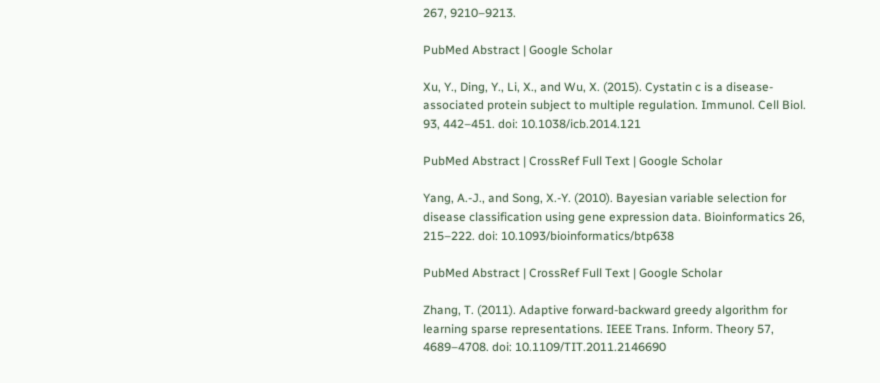267, 9210–9213.

PubMed Abstract | Google Scholar

Xu, Y., Ding, Y., Li, X., and Wu, X. (2015). Cystatin c is a disease-associated protein subject to multiple regulation. Immunol. Cell Biol. 93, 442–451. doi: 10.1038/icb.2014.121

PubMed Abstract | CrossRef Full Text | Google Scholar

Yang, A.-J., and Song, X.-Y. (2010). Bayesian variable selection for disease classification using gene expression data. Bioinformatics 26, 215–222. doi: 10.1093/bioinformatics/btp638

PubMed Abstract | CrossRef Full Text | Google Scholar

Zhang, T. (2011). Adaptive forward-backward greedy algorithm for learning sparse representations. IEEE Trans. Inform. Theory 57, 4689–4708. doi: 10.1109/TIT.2011.2146690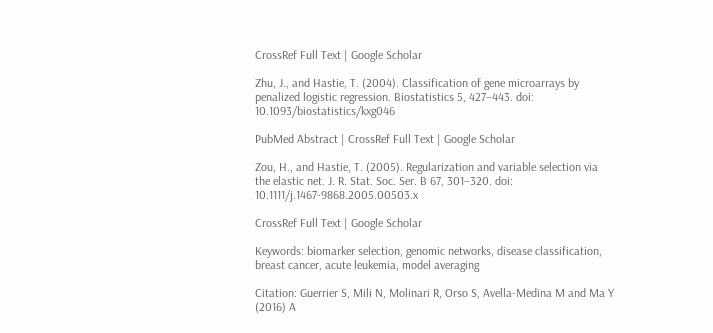CrossRef Full Text | Google Scholar

Zhu, J., and Hastie, T. (2004). Classification of gene microarrays by penalized logistic regression. Biostatistics 5, 427–443. doi: 10.1093/biostatistics/kxg046

PubMed Abstract | CrossRef Full Text | Google Scholar

Zou, H., and Hastie, T. (2005). Regularization and variable selection via the elastic net. J. R. Stat. Soc. Ser. B 67, 301–320. doi: 10.1111/j.1467-9868.2005.00503.x

CrossRef Full Text | Google Scholar

Keywords: biomarker selection, genomic networks, disease classification, breast cancer, acute leukemia, model averaging

Citation: Guerrier S, Mili N, Molinari R, Orso S, Avella-Medina M and Ma Y (2016) A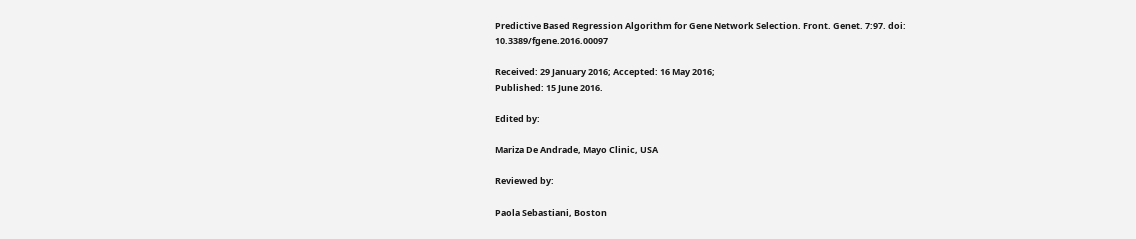Predictive Based Regression Algorithm for Gene Network Selection. Front. Genet. 7:97. doi: 10.3389/fgene.2016.00097

Received: 29 January 2016; Accepted: 16 May 2016;
Published: 15 June 2016.

Edited by:

Mariza De Andrade, Mayo Clinic, USA

Reviewed by:

Paola Sebastiani, Boston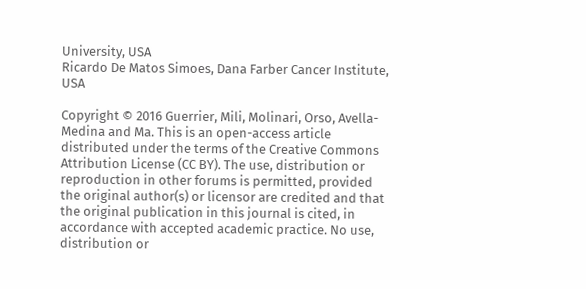University, USA
Ricardo De Matos Simoes, Dana Farber Cancer Institute, USA

Copyright © 2016 Guerrier, Mili, Molinari, Orso, Avella-Medina and Ma. This is an open-access article distributed under the terms of the Creative Commons Attribution License (CC BY). The use, distribution or reproduction in other forums is permitted, provided the original author(s) or licensor are credited and that the original publication in this journal is cited, in accordance with accepted academic practice. No use, distribution or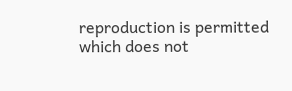reproduction is permitted which does not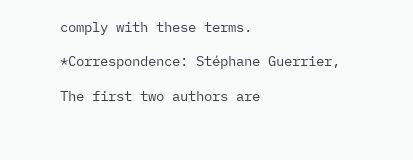comply with these terms.

*Correspondence: Stéphane Guerrier,

The first two authors are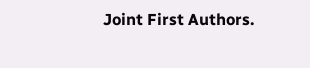Joint First Authors.